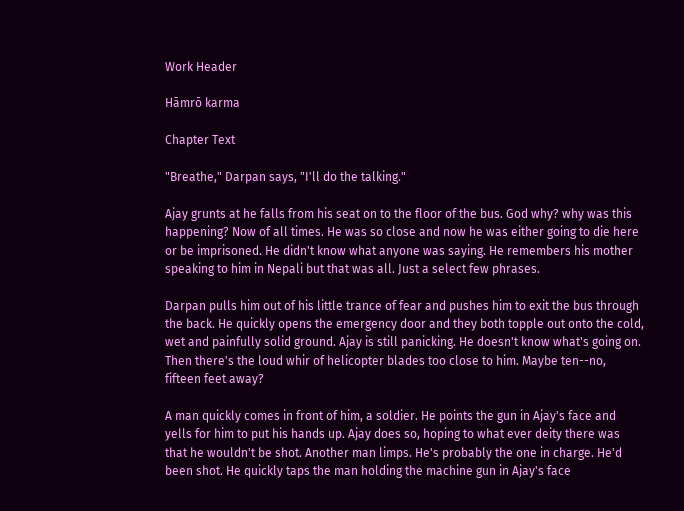Work Header

Hāmrō karma

Chapter Text

"Breathe," Darpan says, "I'll do the talking."

Ajay grunts at he falls from his seat on to the floor of the bus. God why? why was this happening? Now of all times. He was so close and now he was either going to die here or be imprisoned. He didn't know what anyone was saying. He remembers his mother speaking to him in Nepali but that was all. Just a select few phrases.

Darpan pulls him out of his little trance of fear and pushes him to exit the bus through the back. He quickly opens the emergency door and they both topple out onto the cold, wet and painfully solid ground. Ajay is still panicking. He doesn't know what's going on. Then there's the loud whir of helicopter blades too close to him. Maybe ten--no, fifteen feet away?

A man quickly comes in front of him, a soldier. He points the gun in Ajay's face and yells for him to put his hands up. Ajay does so, hoping to what ever deity there was that he wouldn't be shot. Another man limps. He's probably the one in charge. He'd been shot. He quickly taps the man holding the machine gun in Ajay's face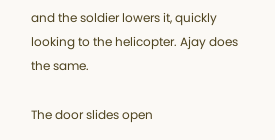and the soldier lowers it, quickly looking to the helicopter. Ajay does the same.

The door slides open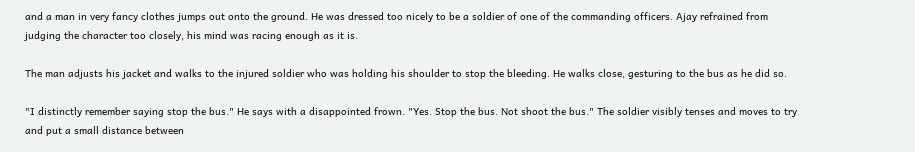and a man in very fancy clothes jumps out onto the ground. He was dressed too nicely to be a soldier of one of the commanding officers. Ajay refrained from judging the character too closely, his mind was racing enough as it is.

The man adjusts his jacket and walks to the injured soldier who was holding his shoulder to stop the bleeding. He walks close, gesturing to the bus as he did so.

"I distinctly remember saying stop the bus." He says with a disappointed frown. "Yes. Stop the bus. Not shoot the bus." The soldier visibly tenses and moves to try and put a small distance between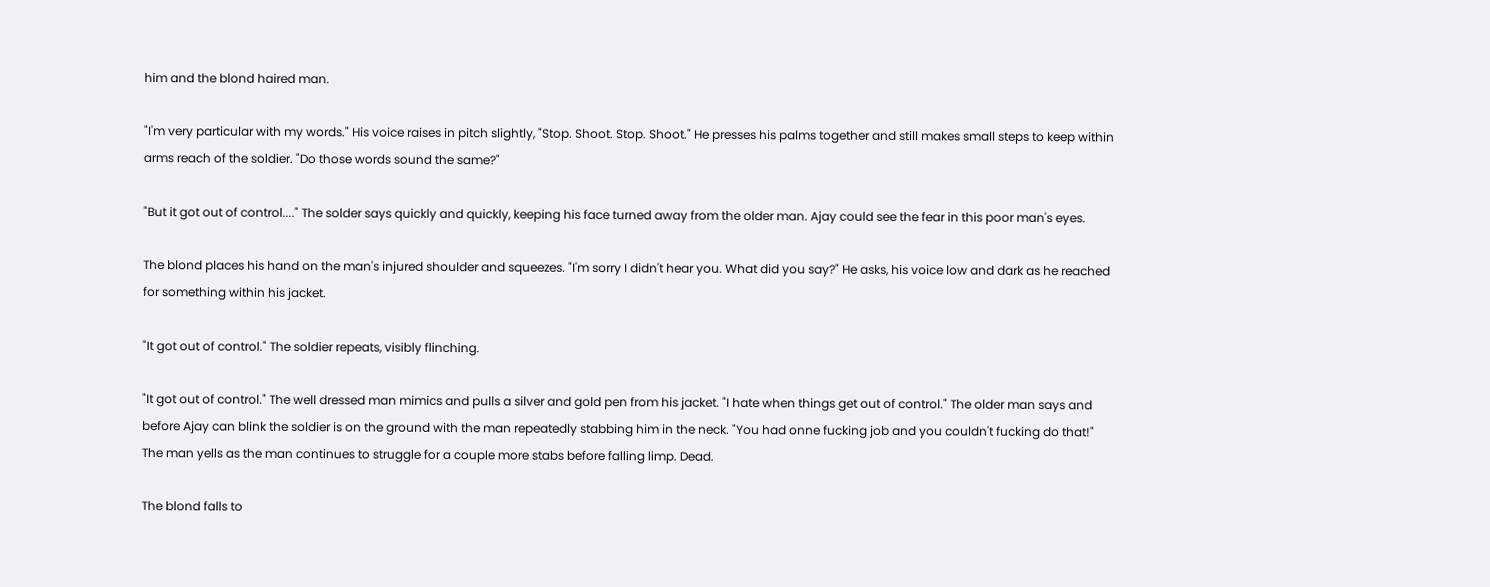him and the blond haired man.

"I'm very particular with my words." His voice raises in pitch slightly, "Stop. Shoot. Stop. Shoot." He presses his palms together and still makes small steps to keep within arms reach of the soldier. "Do those words sound the same?"

"But it got out of control...." The solder says quickly and quickly, keeping his face turned away from the older man. Ajay could see the fear in this poor man's eyes.

The blond places his hand on the man's injured shoulder and squeezes. "I'm sorry I didn't hear you. What did you say?" He asks, his voice low and dark as he reached for something within his jacket.

"It got out of control." The soldier repeats, visibly flinching.

"It got out of control." The well dressed man mimics and pulls a silver and gold pen from his jacket. "I hate when things get out of control." The older man says and before Ajay can blink the soldier is on the ground with the man repeatedly stabbing him in the neck. "You had onne fucking job and you couldn't fucking do that!" The man yells as the man continues to struggle for a couple more stabs before falling limp. Dead.

The blond falls to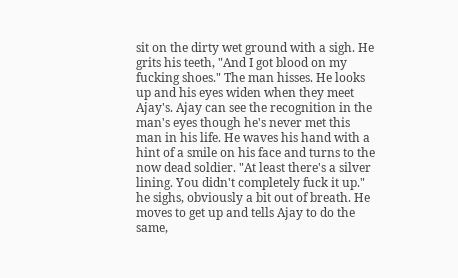sit on the dirty wet ground with a sigh. He grits his teeth, "And I got blood on my fucking shoes." The man hisses. He looks up and his eyes widen when they meet Ajay's. Ajay can see the recognition in the man's eyes though he's never met this man in his life. He waves his hand with a hint of a smile on his face and turns to the now dead soldier. "At least there's a silver lining. You didn't completely fuck it up." he sighs, obviously a bit out of breath. He moves to get up and tells Ajay to do the same,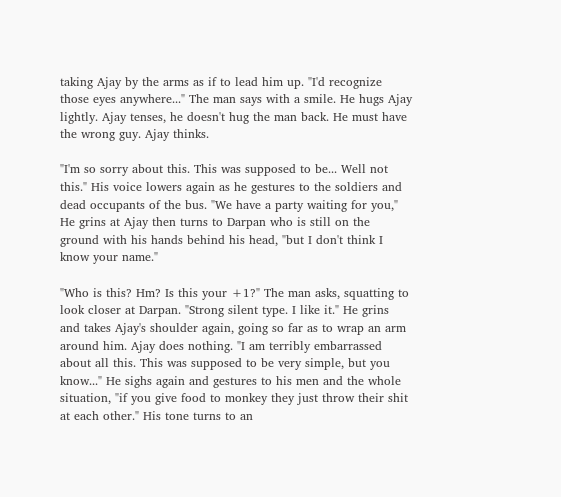taking Ajay by the arms as if to lead him up. "I'd recognize those eyes anywhere..." The man says with a smile. He hugs Ajay lightly. Ajay tenses, he doesn't hug the man back. He must have the wrong guy. Ajay thinks.

"I'm so sorry about this. This was supposed to be... Well not this." His voice lowers again as he gestures to the soldiers and dead occupants of the bus. "We have a party waiting for you," He grins at Ajay then turns to Darpan who is still on the ground with his hands behind his head, "but I don't think I know your name."

"Who is this? Hm? Is this your +1?" The man asks, squatting to look closer at Darpan. "Strong silent type. I like it." He grins and takes Ajay's shoulder again, going so far as to wrap an arm around him. Ajay does nothing. "I am terribly embarrassed about all this. This was supposed to be very simple, but you know..." He sighs again and gestures to his men and the whole situation, "if you give food to monkey they just throw their shit at each other." His tone turns to an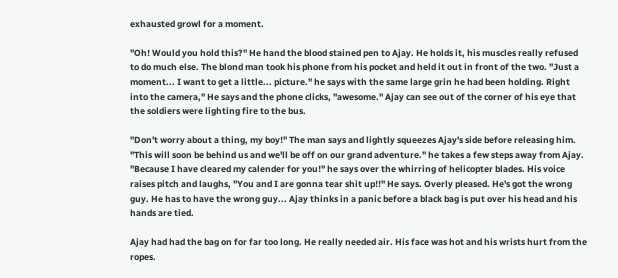exhausted growl for a moment.

"Oh! Would you hold this?" He hand the blood stained pen to Ajay. He holds it, his muscles really refused to do much else. The blond man took his phone from his pocket and held it out in front of the two. "Just a moment... I want to get a little... picture." he says with the same large grin he had been holding. Right into the camera," He says and the phone clicks, "awesome." Ajay can see out of the corner of his eye that the soldiers were lighting fire to the bus.

"Don't worry about a thing, my boy!" The man says and lightly squeezes Ajay's side before releasing him. "This will soon be behind us and we'll be off on our grand adventure." he takes a few steps away from Ajay. "Because I have cleared my calender for you!" he says over the whirring of helicopter blades. His voice raises pitch and laughs, "You and I are gonna tear shit up!!" He says. Overly pleased. He's got the wrong guy. He has to have the wrong guy... Ajay thinks in a panic before a black bag is put over his head and his hands are tied.

Ajay had had the bag on for far too long. He really needed air. His face was hot and his wrists hurt from the ropes.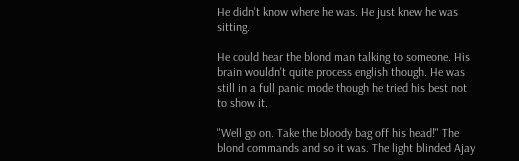He didn't know where he was. He just knew he was sitting.

He could hear the blond man talking to someone. His brain wouldn't quite process english though. He was still in a full panic mode though he tried his best not to show it.

"Well go on. Take the bloody bag off his head!" The blond commands and so it was. The light blinded Ajay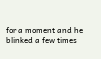for a moment and he blinked a few times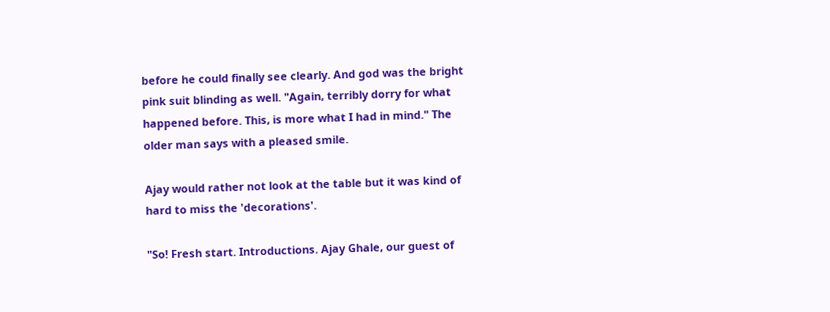before he could finally see clearly. And god was the bright pink suit blinding as well. "Again, terribly dorry for what happened before. This, is more what I had in mind." The older man says with a pleased smile.

Ajay would rather not look at the table but it was kind of hard to miss the 'decorations'.

"So! Fresh start. Introductions. Ajay Ghale, our guest of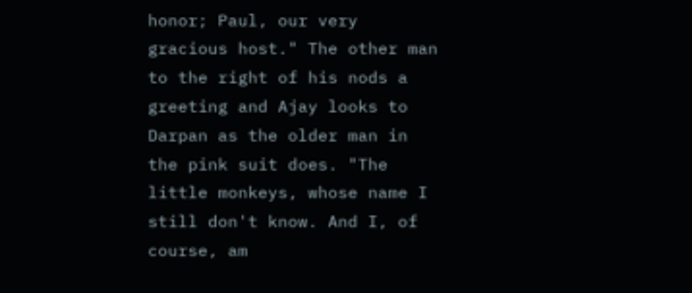honor; Paul, our very gracious host." The other man to the right of his nods a greeting and Ajay looks to Darpan as the older man in the pink suit does. "The little monkeys, whose name I still don't know. And I, of course, am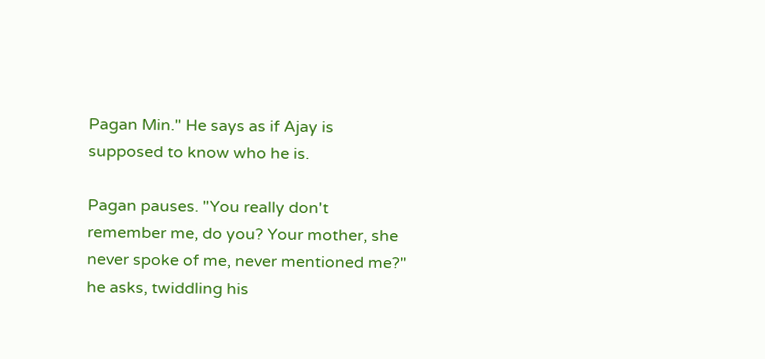Pagan Min." He says as if Ajay is supposed to know who he is.

Pagan pauses. "You really don't remember me, do you? Your mother, she never spoke of me, never mentioned me?" he asks, twiddling his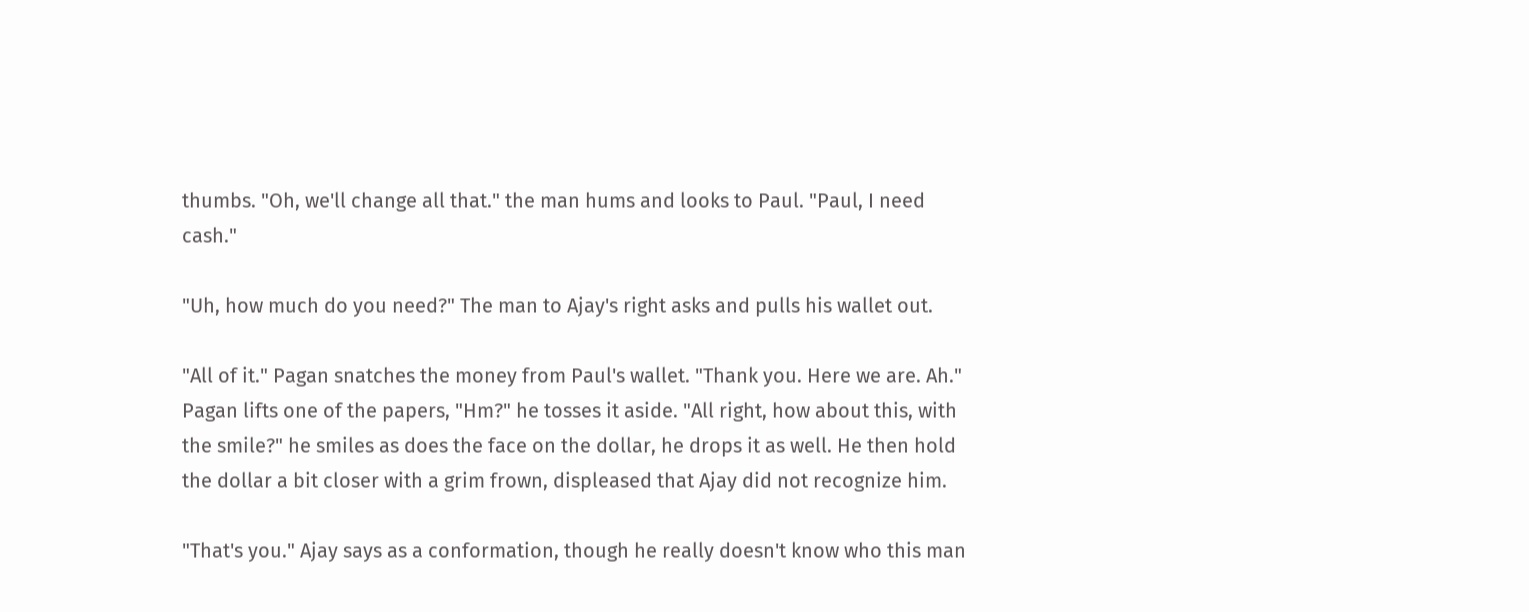thumbs. "Oh, we'll change all that." the man hums and looks to Paul. "Paul, I need cash."

"Uh, how much do you need?" The man to Ajay's right asks and pulls his wallet out.

"All of it." Pagan snatches the money from Paul's wallet. "Thank you. Here we are. Ah." Pagan lifts one of the papers, "Hm?" he tosses it aside. "All right, how about this, with the smile?" he smiles as does the face on the dollar, he drops it as well. He then hold the dollar a bit closer with a grim frown, displeased that Ajay did not recognize him.

"That's you." Ajay says as a conformation, though he really doesn't know who this man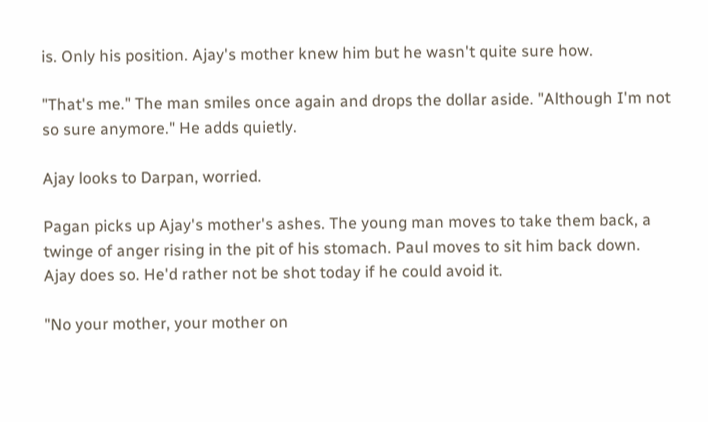is. Only his position. Ajay's mother knew him but he wasn't quite sure how.

"That's me." The man smiles once again and drops the dollar aside. "Although I'm not so sure anymore." He adds quietly.

Ajay looks to Darpan, worried.

Pagan picks up Ajay's mother's ashes. The young man moves to take them back, a twinge of anger rising in the pit of his stomach. Paul moves to sit him back down. Ajay does so. He'd rather not be shot today if he could avoid it.

"No your mother, your mother on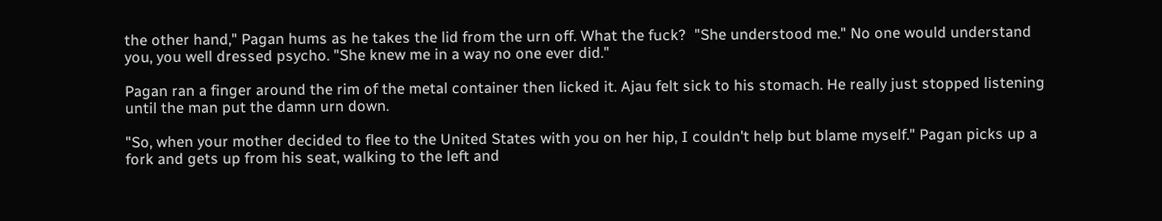the other hand," Pagan hums as he takes the lid from the urn off. What the fuck?  "She understood me." No one would understand you, you well dressed psycho. "She knew me in a way no one ever did."

Pagan ran a finger around the rim of the metal container then licked it. Ajau felt sick to his stomach. He really just stopped listening until the man put the damn urn down.

"So, when your mother decided to flee to the United States with you on her hip, I couldn't help but blame myself." Pagan picks up a fork and gets up from his seat, walking to the left and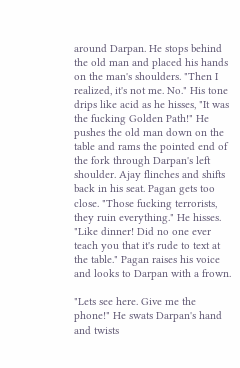around Darpan. He stops behind the old man and placed his hands on the man's shoulders. "Then I realized, it's not me. No." His tone drips like acid as he hisses, "It was the fucking Golden Path!" He pushes the old man down on the table and rams the pointed end of the fork through Darpan's left shoulder. Ajay flinches and shifts back in his seat. Pagan gets too close. "Those fucking terrorists, they ruin everything." He hisses. "Like dinner! Did no one ever teach you that it's rude to text at the table." Pagan raises his voice and looks to Darpan with a frown.

"Lets see here. Give me the phone!" He swats Darpan's hand and twists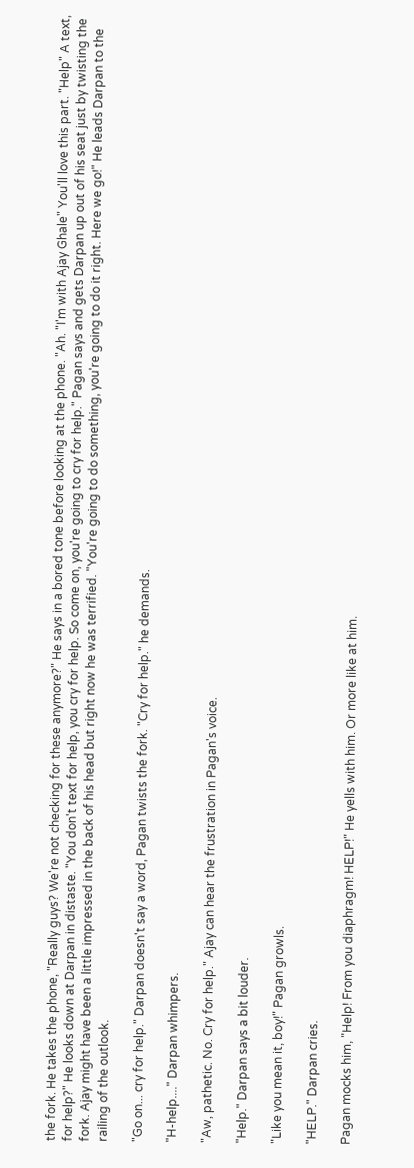the fork. He takes the phone, "Really guys? We're not checking for these anymore?" He says in a bored tone before looking at the phone. "Ah. "I'm with Ajay Ghale" You'll love this part. "Help" A text, for help?" He looks down at Darpan in distaste. "You don't text for help, you cry for help. So come on, you're going to cry for help." Pagan says and gets Darpan up out of his seat just by twisting the fork. Ajay might have been a little impressed in the back of his head but right now he was terrified. "You're going to do something, you're going to do it right. Here we go!" He leads Darpan to the railing of the outlook.

"Go on... cry for help." Darpan doesn't say a word, Pagan twists the fork. "Cry for help." he demands.

"H-help...." Darpan whimpers.

"Aw, pathetic. No. Cry for help." Ajay can hear the frustration in Pagan's voice.

"Help." Darpan says a bit louder.

"Like you mean it, boy!" Pagan growls.

"HELP." Darpan cries.

Pagan mocks him, "Help! From you diaphragm! HELP!" He yells with him. Or more like at him.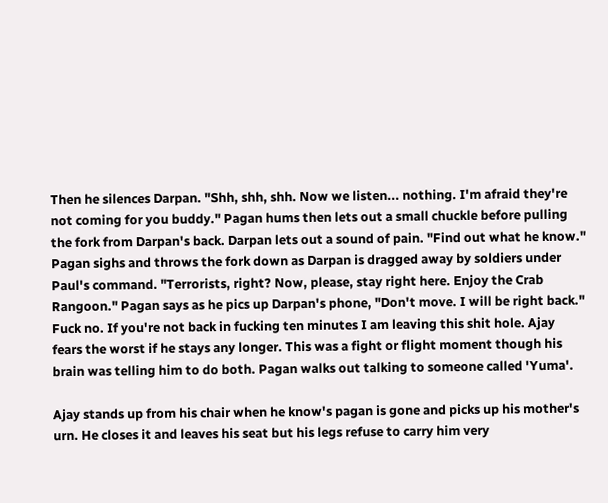Then he silences Darpan. "Shh, shh, shh. Now we listen... nothing. I'm afraid they're not coming for you buddy." Pagan hums then lets out a small chuckle before pulling the fork from Darpan's back. Darpan lets out a sound of pain. "Find out what he know." Pagan sighs and throws the fork down as Darpan is dragged away by soldiers under Paul's command. "Terrorists, right? Now, please, stay right here. Enjoy the Crab Rangoon." Pagan says as he pics up Darpan's phone, "Don't move. I will be right back." Fuck no. If you're not back in fucking ten minutes I am leaving this shit hole. Ajay fears the worst if he stays any longer. This was a fight or flight moment though his brain was telling him to do both. Pagan walks out talking to someone called 'Yuma'.

Ajay stands up from his chair when he know's pagan is gone and picks up his mother's urn. He closes it and leaves his seat but his legs refuse to carry him very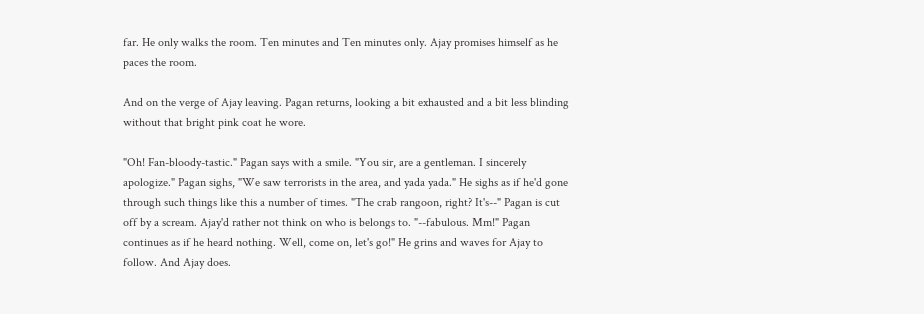far. He only walks the room. Ten minutes and Ten minutes only. Ajay promises himself as he paces the room.

And on the verge of Ajay leaving. Pagan returns, looking a bit exhausted and a bit less blinding without that bright pink coat he wore.

"Oh! Fan-bloody-tastic." Pagan says with a smile. "You sir, are a gentleman. I sincerely apologize." Pagan sighs, "We saw terrorists in the area, and yada yada." He sighs as if he'd gone through such things like this a number of times. "The crab rangoon, right? It's--" Pagan is cut off by a scream. Ajay'd rather not think on who is belongs to. "--fabulous. Mm!" Pagan continues as if he heard nothing. Well, come on, let's go!" He grins and waves for Ajay to follow. And Ajay does.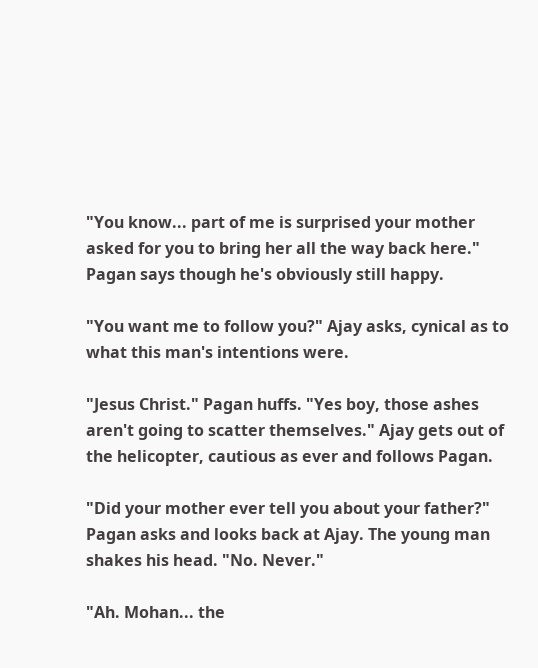"You know... part of me is surprised your mother asked for you to bring her all the way back here." Pagan says though he's obviously still happy.

"You want me to follow you?" Ajay asks, cynical as to what this man's intentions were.

"Jesus Christ." Pagan huffs. "Yes boy, those ashes aren't going to scatter themselves." Ajay gets out of the helicopter, cautious as ever and follows Pagan.

"Did your mother ever tell you about your father?" Pagan asks and looks back at Ajay. The young man shakes his head. "No. Never."

"Ah. Mohan... the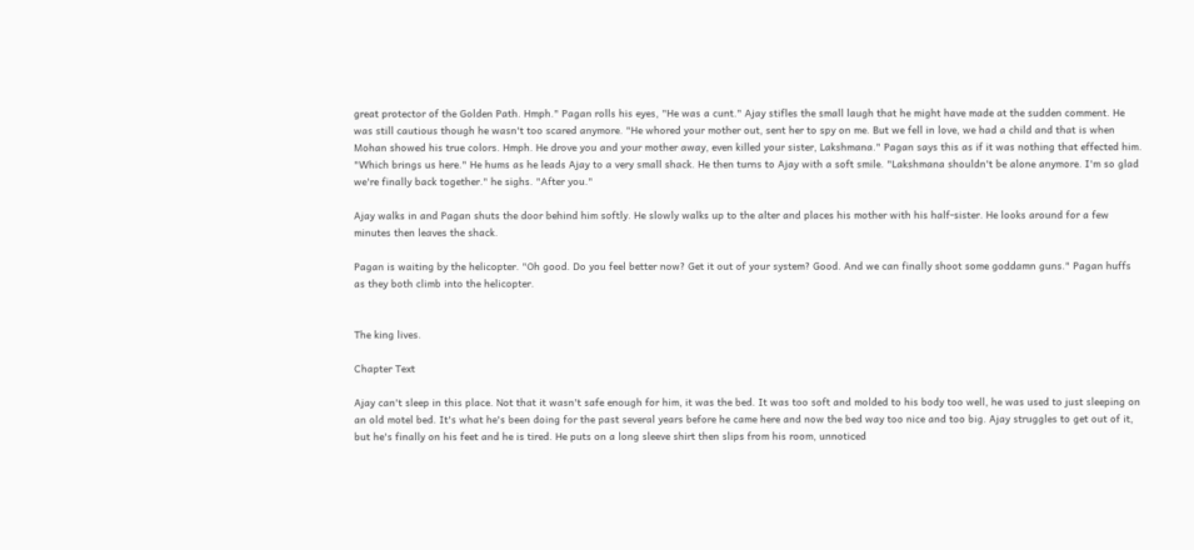great protector of the Golden Path. Hmph." Pagan rolls his eyes, "He was a cunt." Ajay stifles the small laugh that he might have made at the sudden comment. He was still cautious though he wasn't too scared anymore. "He whored your mother out, sent her to spy on me. But we fell in love, we had a child and that is when Mohan showed his true colors. Hmph. He drove you and your mother away, even killed your sister, Lakshmana." Pagan says this as if it was nothing that effected him. "Which brings us here." He hums as he leads Ajay to a very small shack. He then turns to Ajay with a soft smile. "Lakshmana shouldn't be alone anymore. I'm so glad we're finally back together." he sighs. "After you."

Ajay walks in and Pagan shuts the door behind him softly. He slowly walks up to the alter and places his mother with his half-sister. He looks around for a few minutes then leaves the shack.

Pagan is waiting by the helicopter. "Oh good. Do you feel better now? Get it out of your system? Good. And we can finally shoot some goddamn guns." Pagan huffs as they both climb into the helicopter.


The king lives.

Chapter Text

Ajay can't sleep in this place. Not that it wasn't safe enough for him, it was the bed. It was too soft and molded to his body too well, he was used to just sleeping on an old motel bed. It's what he's been doing for the past several years before he came here and now the bed way too nice and too big. Ajay struggles to get out of it, but he's finally on his feet and he is tired. He puts on a long sleeve shirt then slips from his room, unnoticed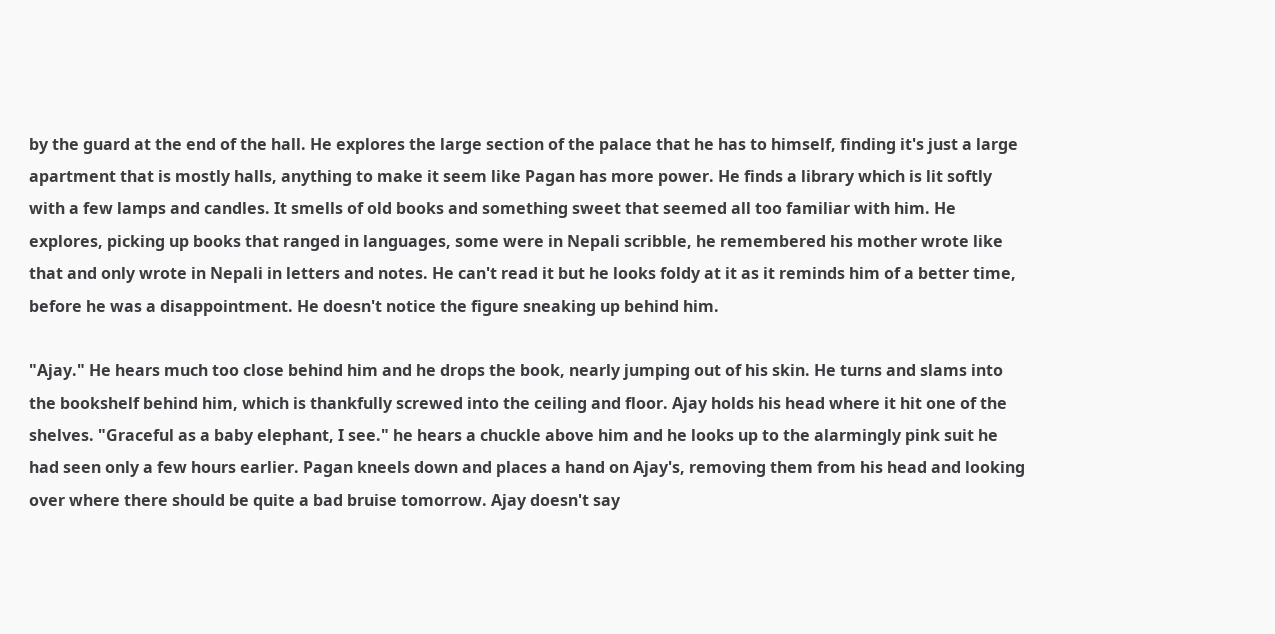by the guard at the end of the hall. He explores the large section of the palace that he has to himself, finding it's just a large apartment that is mostly halls, anything to make it seem like Pagan has more power. He finds a library which is lit softly with a few lamps and candles. It smells of old books and something sweet that seemed all too familiar with him. He explores, picking up books that ranged in languages, some were in Nepali scribble, he remembered his mother wrote like that and only wrote in Nepali in letters and notes. He can't read it but he looks foldy at it as it reminds him of a better time, before he was a disappointment. He doesn't notice the figure sneaking up behind him.

"Ajay." He hears much too close behind him and he drops the book, nearly jumping out of his skin. He turns and slams into the bookshelf behind him, which is thankfully screwed into the ceiling and floor. Ajay holds his head where it hit one of the shelves. "Graceful as a baby elephant, I see." he hears a chuckle above him and he looks up to the alarmingly pink suit he had seen only a few hours earlier. Pagan kneels down and places a hand on Ajay's, removing them from his head and looking over where there should be quite a bad bruise tomorrow. Ajay doesn't say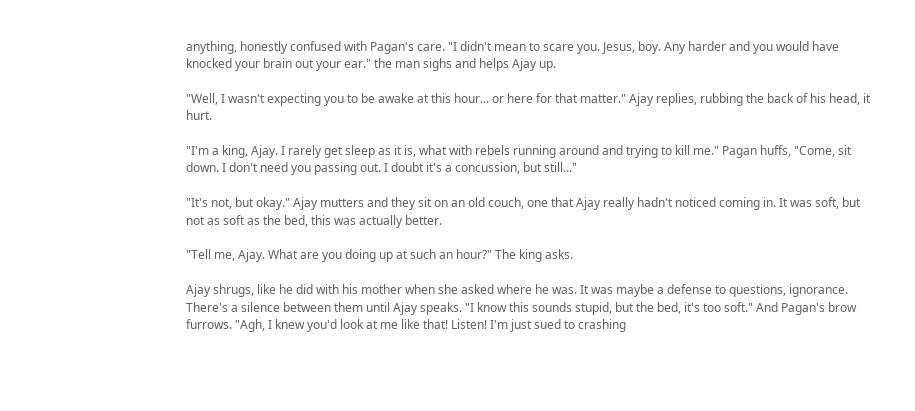anything, honestly confused with Pagan's care. "I didn't mean to scare you. Jesus, boy. Any harder and you would have knocked your brain out your ear." the man sighs and helps Ajay up.

"Well, I wasn't expecting you to be awake at this hour... or here for that matter." Ajay replies, rubbing the back of his head, it hurt.

"I'm a king, Ajay. I rarely get sleep as it is, what with rebels running around and trying to kill me." Pagan huffs, "Come, sit down. I don't need you passing out. I doubt it's a concussion, but still..."

"It's not, but okay." Ajay mutters and they sit on an old couch, one that Ajay really hadn't noticed coming in. It was soft, but not as soft as the bed, this was actually better.

"Tell me, Ajay. What are you doing up at such an hour?" The king asks.

Ajay shrugs, like he did with his mother when she asked where he was. It was maybe a defense to questions, ignorance. There's a silence between them until Ajay speaks. "I know this sounds stupid, but the bed, it's too soft." And Pagan's brow furrows. "Agh, I knew you'd look at me like that! Listen! I'm just sued to crashing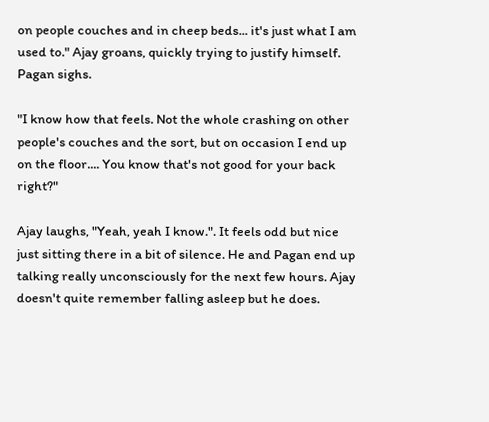on people couches and in cheep beds... it's just what I am used to." Ajay groans, quickly trying to justify himself. Pagan sighs.

"I know how that feels. Not the whole crashing on other people's couches and the sort, but on occasion I end up on the floor.... You know that's not good for your back right?"

Ajay laughs, "Yeah, yeah I know.". It feels odd but nice just sitting there in a bit of silence. He and Pagan end up talking really unconsciously for the next few hours. Ajay doesn't quite remember falling asleep but he does.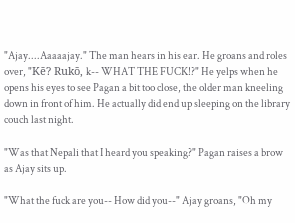"Ajay....Aaaaajay." The man hears in his ear. He groans and roles over, "Kē? Rukō, k-- WHAT THE FUCK!?" He yelps when he opens his eyes to see Pagan a bit too close, the older man kneeling down in front of him. He actually did end up sleeping on the library couch last night.

"Was that Nepali that I heard you speaking?" Pagan raises a brow as Ajay sits up.

"What the fuck are you-- How did you--" Ajay groans, "Oh my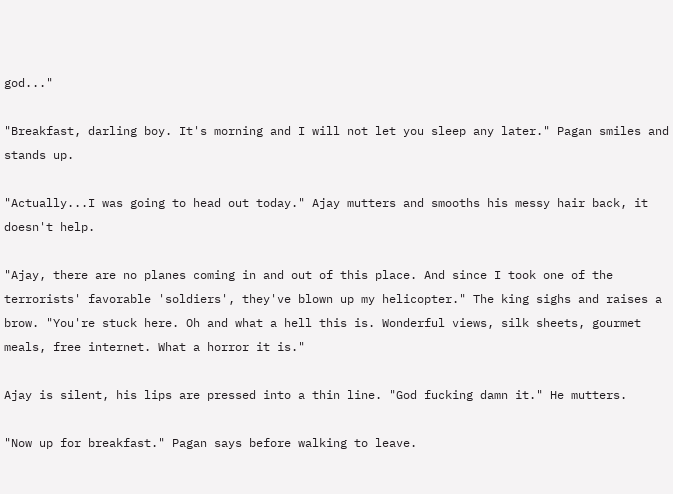god..."

"Breakfast, darling boy. It's morning and I will not let you sleep any later." Pagan smiles and stands up.

"Actually...I was going to head out today." Ajay mutters and smooths his messy hair back, it doesn't help.

"Ajay, there are no planes coming in and out of this place. And since I took one of the terrorists' favorable 'soldiers', they've blown up my helicopter." The king sighs and raises a brow. "You're stuck here. Oh and what a hell this is. Wonderful views, silk sheets, gourmet meals, free internet. What a horror it is."

Ajay is silent, his lips are pressed into a thin line. "God fucking damn it." He mutters.

"Now up for breakfast." Pagan says before walking to leave.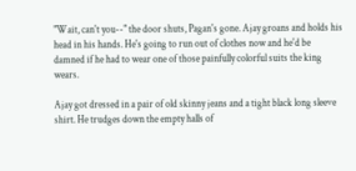"Wait, can't you--" the door shuts, Pagan's gone. Ajay groans and holds his head in his hands. He's going to run out of clothes now and he'd be damned if he had to wear one of those painfully colorful suits the king wears.

Ajay got dressed in a pair of old skinny jeans and a tight black long sleeve shirt. He trudges down the empty halls of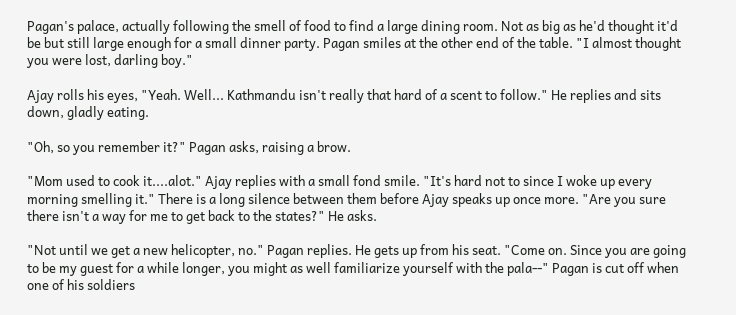Pagan's palace, actually following the smell of food to find a large dining room. Not as big as he'd thought it'd be but still large enough for a small dinner party. Pagan smiles at the other end of the table. "I almost thought you were lost, darling boy."

Ajay rolls his eyes, "Yeah. Well... Kathmandu isn't really that hard of a scent to follow." He replies and sits down, gladly eating.

"Oh, so you remember it?" Pagan asks, raising a brow.

"Mom used to cook it....alot." Ajay replies with a small fond smile. "It's hard not to since I woke up every morning smelling it." There is a long silence between them before Ajay speaks up once more. "Are you sure there isn't a way for me to get back to the states?" He asks.

"Not until we get a new helicopter, no." Pagan replies. He gets up from his seat. "Come on. Since you are going to be my guest for a while longer, you might as well familiarize yourself with the pala--" Pagan is cut off when one of his soldiers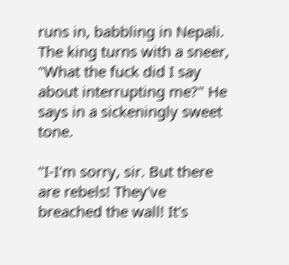runs in, babbling in Nepali. The king turns with a sneer, "What the fuck did I say about interrupting me?" He says in a sickeningly sweet tone.

"I-I'm sorry, sir. But there are rebels! They've breached the wall! It's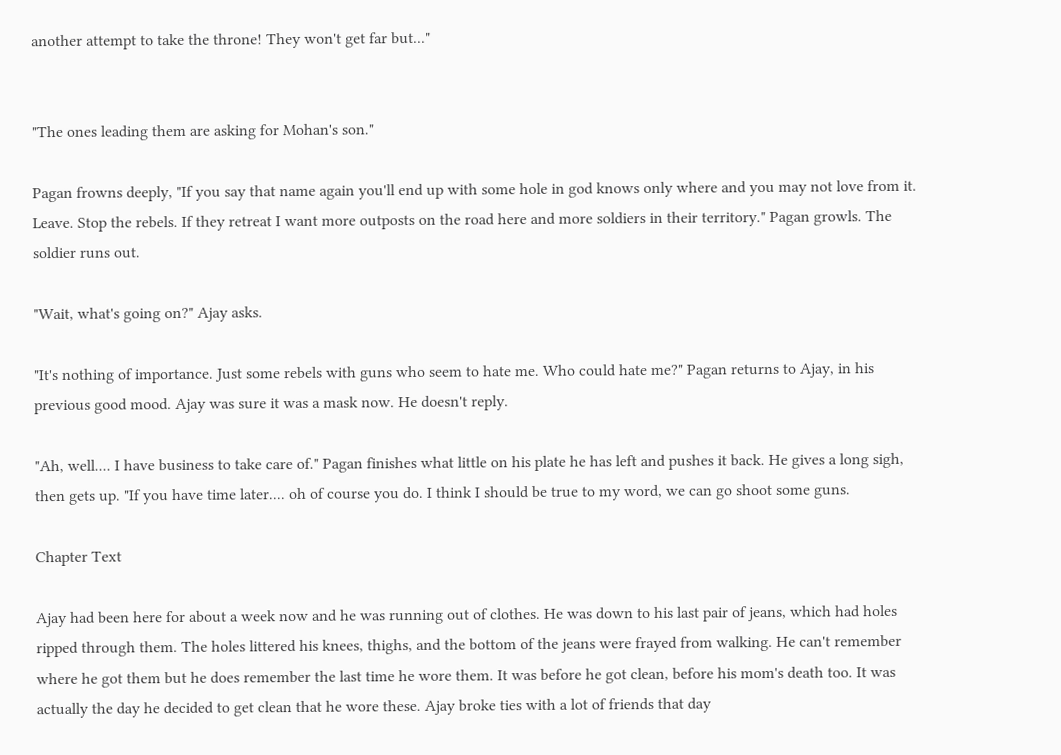another attempt to take the throne! They won't get far but..."


"The ones leading them are asking for Mohan's son."

Pagan frowns deeply, "If you say that name again you'll end up with some hole in god knows only where and you may not love from it. Leave. Stop the rebels. If they retreat I want more outposts on the road here and more soldiers in their territory." Pagan growls. The soldier runs out.

"Wait, what's going on?" Ajay asks.

"It's nothing of importance. Just some rebels with guns who seem to hate me. Who could hate me?" Pagan returns to Ajay, in his previous good mood. Ajay was sure it was a mask now. He doesn't reply.

"Ah, well.... I have business to take care of." Pagan finishes what little on his plate he has left and pushes it back. He gives a long sigh, then gets up. "If you have time later.... oh of course you do. I think I should be true to my word, we can go shoot some guns.

Chapter Text

Ajay had been here for about a week now and he was running out of clothes. He was down to his last pair of jeans, which had holes ripped through them. The holes littered his knees, thighs, and the bottom of the jeans were frayed from walking. He can't remember where he got them but he does remember the last time he wore them. It was before he got clean, before his mom's death too. It was actually the day he decided to get clean that he wore these. Ajay broke ties with a lot of friends that day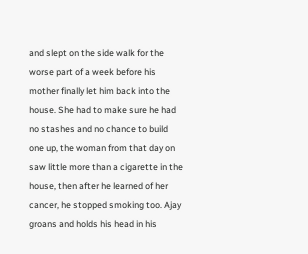and slept on the side walk for the worse part of a week before his mother finally let him back into the house. She had to make sure he had no stashes and no chance to build one up, the woman from that day on saw little more than a cigarette in the house, then after he learned of her cancer, he stopped smoking too. Ajay groans and holds his head in his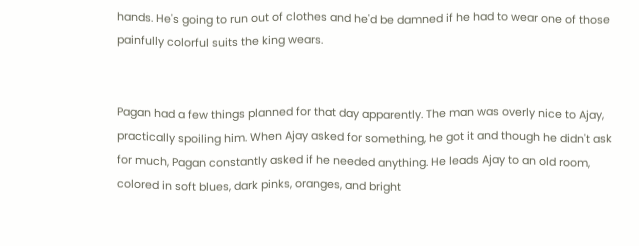hands. He's going to run out of clothes and he'd be damned if he had to wear one of those painfully colorful suits the king wears.


Pagan had a few things planned for that day apparently. The man was overly nice to Ajay, practically spoiling him. When Ajay asked for something, he got it and though he didn't ask for much, Pagan constantly asked if he needed anything. He leads Ajay to an old room, colored in soft blues, dark pinks, oranges, and bright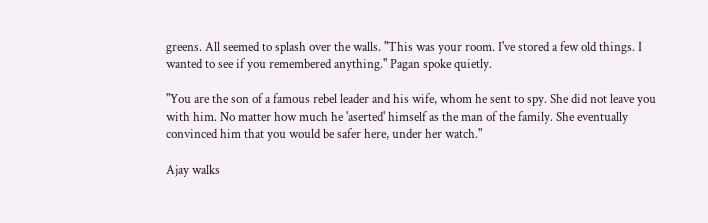greens. All seemed to splash over the walls. "This was your room. I've stored a few old things. I wanted to see if you remembered anything." Pagan spoke quietly.

"You are the son of a famous rebel leader and his wife, whom he sent to spy. She did not leave you with him. No matter how much he 'aserted' himself as the man of the family. She eventually convinced him that you would be safer here, under her watch."

Ajay walks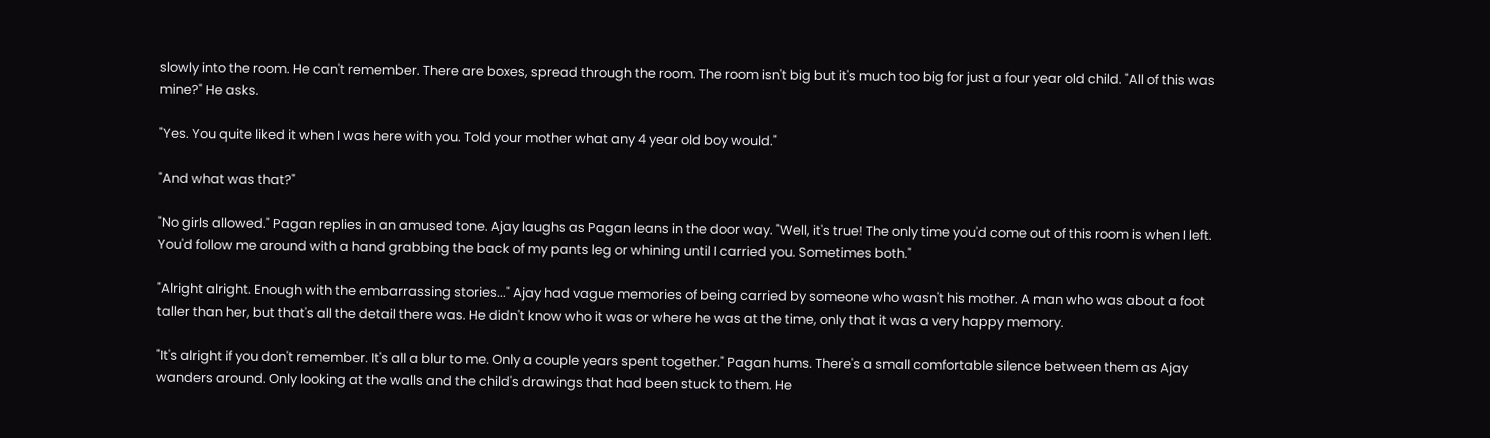slowly into the room. He can't remember. There are boxes, spread through the room. The room isn't big but it's much too big for just a four year old child. "All of this was mine?" He asks.

"Yes. You quite liked it when I was here with you. Told your mother what any 4 year old boy would."

"And what was that?"

"No girls allowed." Pagan replies in an amused tone. Ajay laughs as Pagan leans in the door way. "Well, it's true! The only time you'd come out of this room is when I left. You'd follow me around with a hand grabbing the back of my pants leg or whining until I carried you. Sometimes both."

"Alright alright. Enough with the embarrassing stories..." Ajay had vague memories of being carried by someone who wasn't his mother. A man who was about a foot taller than her, but that's all the detail there was. He didn't know who it was or where he was at the time, only that it was a very happy memory.

"It's alright if you don't remember. It's all a blur to me. Only a couple years spent together." Pagan hums. There's a small comfortable silence between them as Ajay wanders around. Only looking at the walls and the child's drawings that had been stuck to them. He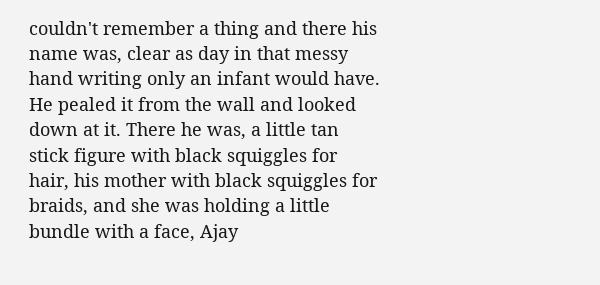couldn't remember a thing and there his name was, clear as day in that messy hand writing only an infant would have. He pealed it from the wall and looked down at it. There he was, a little tan stick figure with black squiggles for hair, his mother with black squiggles for braids, and she was holding a little bundle with a face, Ajay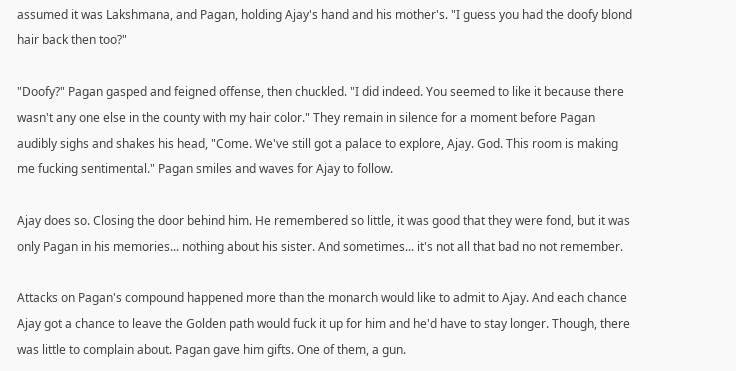assumed it was Lakshmana, and Pagan, holding Ajay's hand and his mother's. "I guess you had the doofy blond hair back then too?"

"Doofy?" Pagan gasped and feigned offense, then chuckled. "I did indeed. You seemed to like it because there wasn't any one else in the county with my hair color." They remain in silence for a moment before Pagan audibly sighs and shakes his head, "Come. We've still got a palace to explore, Ajay. God. This room is making me fucking sentimental." Pagan smiles and waves for Ajay to follow.

Ajay does so. Closing the door behind him. He remembered so little, it was good that they were fond, but it was only Pagan in his memories... nothing about his sister. And sometimes... it's not all that bad no not remember.

Attacks on Pagan's compound happened more than the monarch would like to admit to Ajay. And each chance Ajay got a chance to leave the Golden path would fuck it up for him and he'd have to stay longer. Though, there was little to complain about. Pagan gave him gifts. One of them, a gun.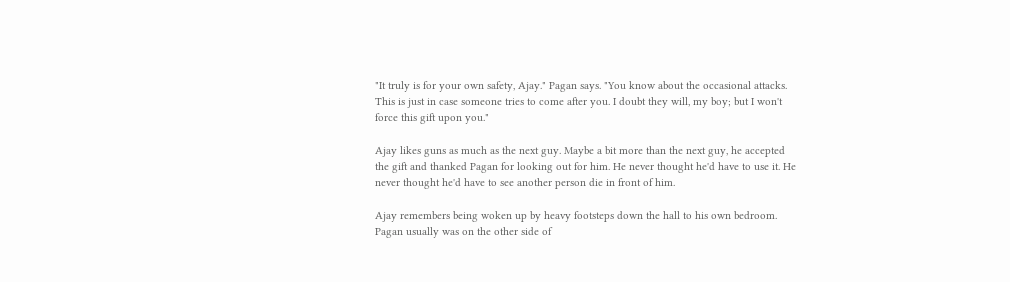"It truly is for your own safety, Ajay." Pagan says. "You know about the occasional attacks. This is just in case someone tries to come after you. I doubt they will, my boy; but I won't force this gift upon you."

Ajay likes guns as much as the next guy. Maybe a bit more than the next guy, he accepted the gift and thanked Pagan for looking out for him. He never thought he'd have to use it. He never thought he'd have to see another person die in front of him.

Ajay remembers being woken up by heavy footsteps down the hall to his own bedroom. Pagan usually was on the other side of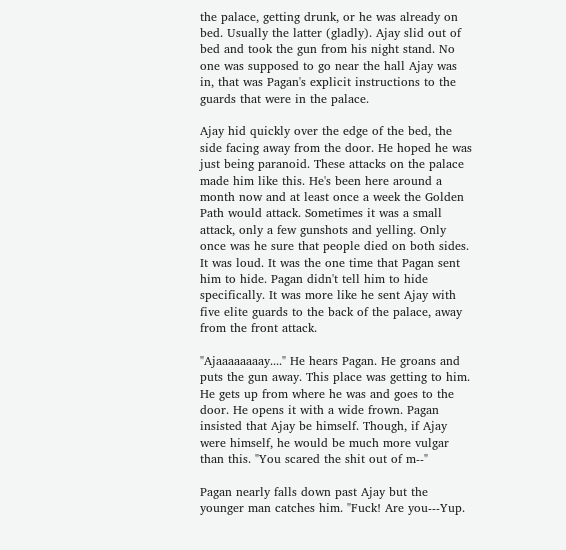the palace, getting drunk, or he was already on bed. Usually the latter (gladly). Ajay slid out of bed and took the gun from his night stand. No one was supposed to go near the hall Ajay was in, that was Pagan's explicit instructions to the guards that were in the palace.

Ajay hid quickly over the edge of the bed, the side facing away from the door. He hoped he was just being paranoid. These attacks on the palace made him like this. He's been here around a month now and at least once a week the Golden Path would attack. Sometimes it was a small attack, only a few gunshots and yelling. Only once was he sure that people died on both sides. It was loud. It was the one time that Pagan sent him to hide. Pagan didn't tell him to hide specifically. It was more like he sent Ajay with five elite guards to the back of the palace, away from the front attack.

"Ajaaaaaaaay...." He hears Pagan. He groans and puts the gun away. This place was getting to him. He gets up from where he was and goes to the door. He opens it with a wide frown. Pagan insisted that Ajay be himself. Though, if Ajay were himself, he would be much more vulgar than this. "You scared the shit out of m--"

Pagan nearly falls down past Ajay but the younger man catches him. "Fuck! Are you---Yup.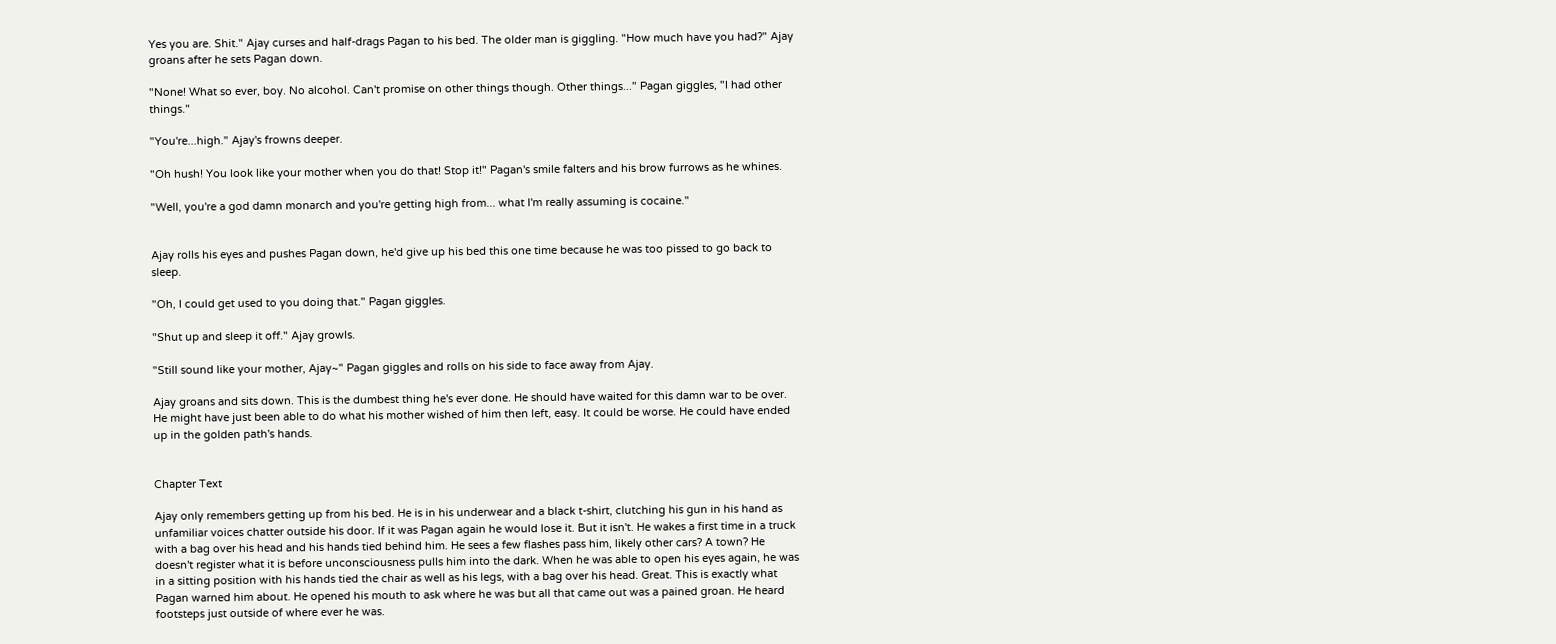Yes you are. Shit." Ajay curses and half-drags Pagan to his bed. The older man is giggling. "How much have you had?" Ajay groans after he sets Pagan down.

"None! What so ever, boy. No alcohol. Can't promise on other things though. Other things..." Pagan giggles, "I had other things."

"You're...high." Ajay's frowns deeper.

"Oh hush! You look like your mother when you do that! Stop it!" Pagan's smile falters and his brow furrows as he whines.

"Well, you're a god damn monarch and you're getting high from... what I'm really assuming is cocaine."


Ajay rolls his eyes and pushes Pagan down, he'd give up his bed this one time because he was too pissed to go back to sleep.

"Oh, I could get used to you doing that." Pagan giggles.

"Shut up and sleep it off." Ajay growls.

"Still sound like your mother, Ajay~" Pagan giggles and rolls on his side to face away from Ajay.

Ajay groans and sits down. This is the dumbest thing he's ever done. He should have waited for this damn war to be over. He might have just been able to do what his mother wished of him then left, easy. It could be worse. He could have ended up in the golden path's hands.


Chapter Text

Ajay only remembers getting up from his bed. He is in his underwear and a black t-shirt, clutching his gun in his hand as unfamiliar voices chatter outside his door. If it was Pagan again he would lose it. But it isn't. He wakes a first time in a truck with a bag over his head and his hands tied behind him. He sees a few flashes pass him, likely other cars? A town? He doesn't register what it is before unconsciousness pulls him into the dark. When he was able to open his eyes again, he was in a sitting position with his hands tied the chair as well as his legs, with a bag over his head. Great. This is exactly what Pagan warned him about. He opened his mouth to ask where he was but all that came out was a pained groan. He heard footsteps just outside of where ever he was.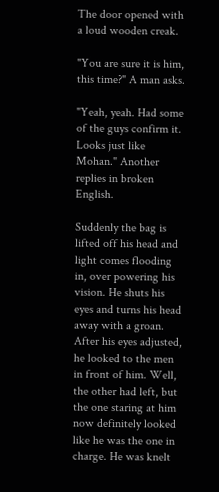The door opened with a loud wooden creak.

"You are sure it is him, this time?" A man asks.

"Yeah, yeah. Had some of the guys confirm it. Looks just like Mohan." Another replies in broken English.

Suddenly the bag is lifted off his head and light comes flooding in, over powering his vision. He shuts his eyes and turns his head away with a groan. After his eyes adjusted, he looked to the men in front of him. Well, the other had left, but the one staring at him now definitely looked like he was the one in charge. He was knelt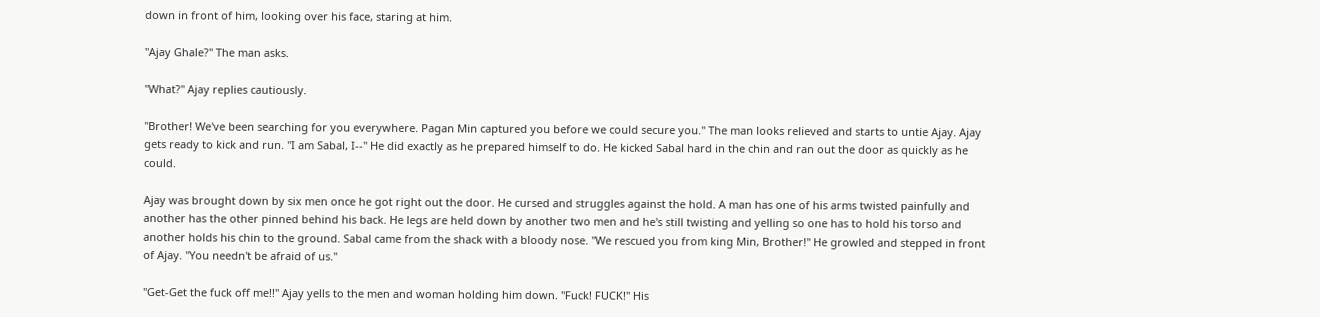down in front of him, looking over his face, staring at him.

"Ajay Ghale?" The man asks.

"What?" Ajay replies cautiously.

"Brother! We've been searching for you everywhere. Pagan Min captured you before we could secure you." The man looks relieved and starts to untie Ajay. Ajay gets ready to kick and run. "I am Sabal, I--" He did exactly as he prepared himself to do. He kicked Sabal hard in the chin and ran out the door as quickly as he could.

Ajay was brought down by six men once he got right out the door. He cursed and struggles against the hold. A man has one of his arms twisted painfully and another has the other pinned behind his back. He legs are held down by another two men and he's still twisting and yelling so one has to hold his torso and another holds his chin to the ground. Sabal came from the shack with a bloody nose. "We rescued you from king Min, Brother!" He growled and stepped in front of Ajay. "You needn't be afraid of us."

"Get-Get the fuck off me!!" Ajay yells to the men and woman holding him down. "Fuck! FUCK!" His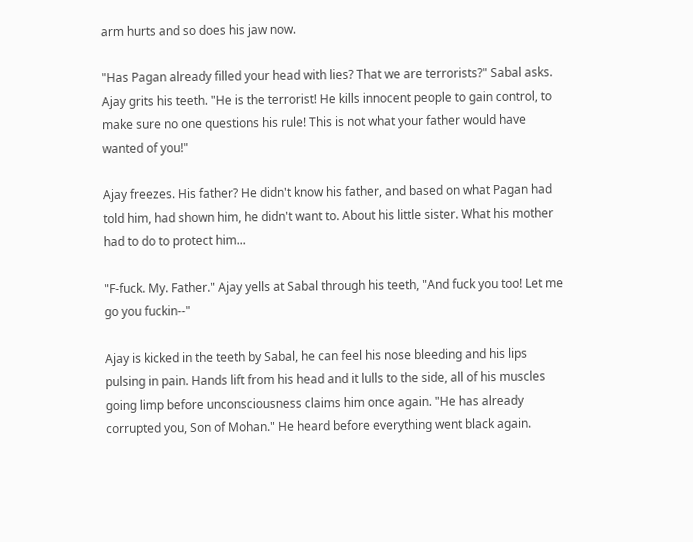arm hurts and so does his jaw now.

"Has Pagan already filled your head with lies? That we are terrorists?" Sabal asks. Ajay grits his teeth. "He is the terrorist! He kills innocent people to gain control, to make sure no one questions his rule! This is not what your father would have wanted of you!"

Ajay freezes. His father? He didn't know his father, and based on what Pagan had told him, had shown him, he didn't want to. About his little sister. What his mother had to do to protect him...

"F-fuck. My. Father." Ajay yells at Sabal through his teeth, "And fuck you too! Let me go you fuckin--"

Ajay is kicked in the teeth by Sabal, he can feel his nose bleeding and his lips pulsing in pain. Hands lift from his head and it lulls to the side, all of his muscles going limp before unconsciousness claims him once again. "He has already corrupted you, Son of Mohan." He heard before everything went black again.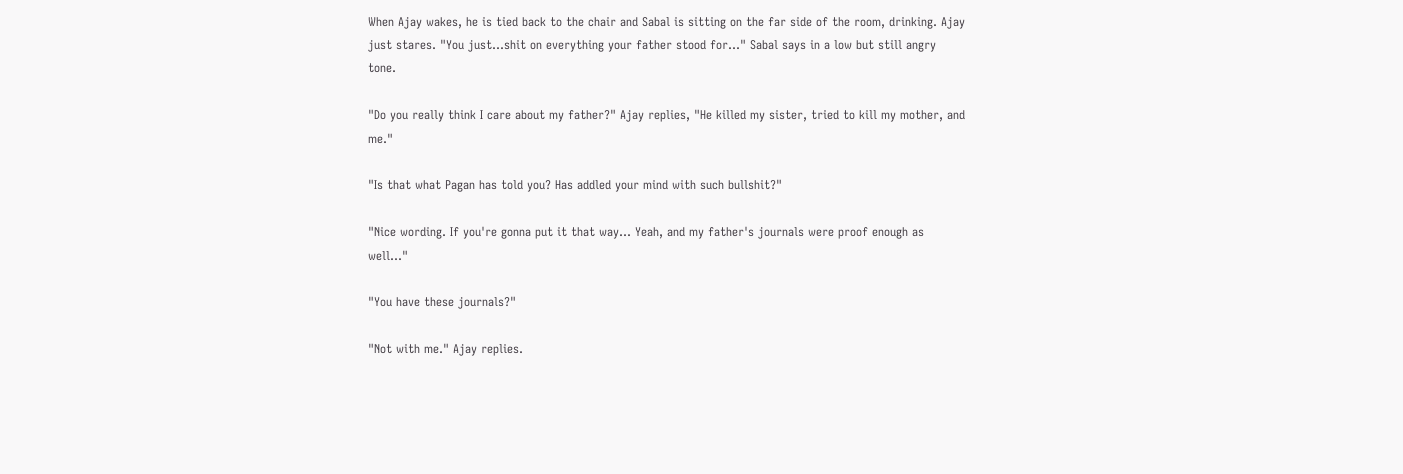When Ajay wakes, he is tied back to the chair and Sabal is sitting on the far side of the room, drinking. Ajay just stares. "You just...shit on everything your father stood for..." Sabal says in a low but still angry tone.

"Do you really think I care about my father?" Ajay replies, "He killed my sister, tried to kill my mother, and me."

"Is that what Pagan has told you? Has addled your mind with such bullshit?"

"Nice wording. If you're gonna put it that way... Yeah, and my father's journals were proof enough as well..."

"You have these journals?"

"Not with me." Ajay replies.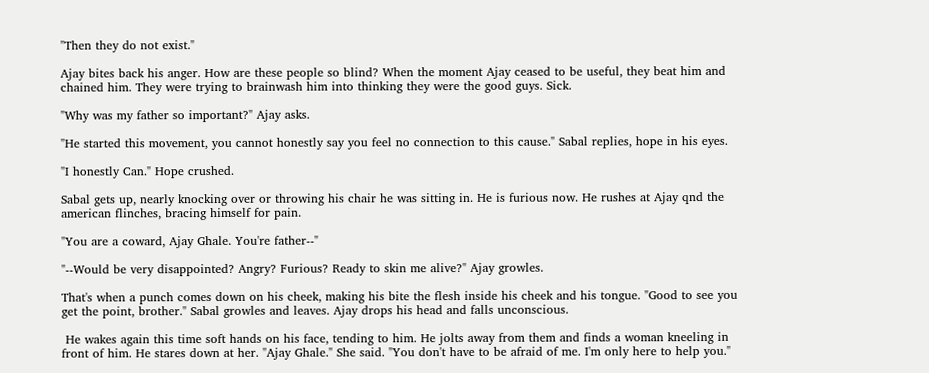"Then they do not exist."

Ajay bites back his anger. How are these people so blind? When the moment Ajay ceased to be useful, they beat him and chained him. They were trying to brainwash him into thinking they were the good guys. Sick.

"Why was my father so important?" Ajay asks.

"He started this movement, you cannot honestly say you feel no connection to this cause." Sabal replies, hope in his eyes.

"I honestly Can." Hope crushed.

Sabal gets up, nearly knocking over or throwing his chair he was sitting in. He is furious now. He rushes at Ajay qnd the american flinches, bracing himself for pain.

"You are a coward, Ajay Ghale. You're father--"

"--Would be very disappointed? Angry? Furious? Ready to skin me alive?" Ajay growles.

That's when a punch comes down on his cheek, making his bite the flesh inside his cheek and his tongue. "Good to see you get the point, brother." Sabal growles and leaves. Ajay drops his head and falls unconscious.

 He wakes again this time soft hands on his face, tending to him. He jolts away from them and finds a woman kneeling in front of him. He stares down at her. "Ajay Ghale." She said. "You don't have to be afraid of me. I'm only here to help you."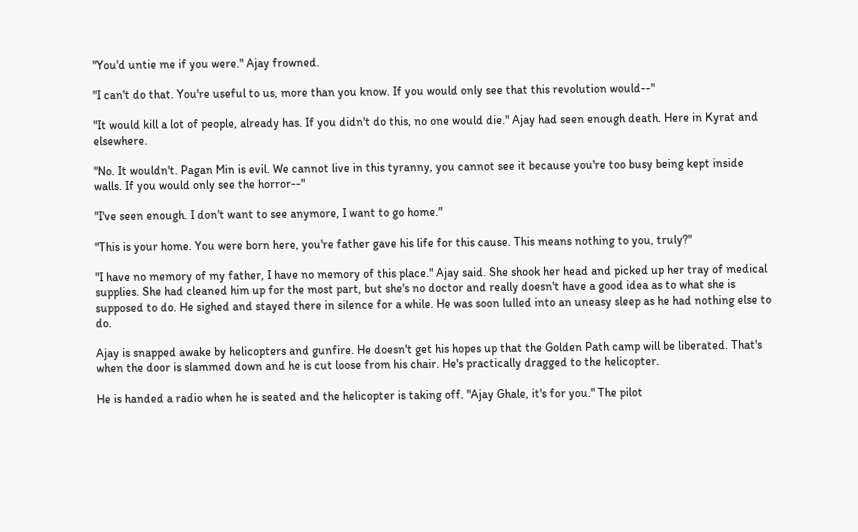"You'd untie me if you were." Ajay frowned.

"I can't do that. You're useful to us, more than you know. If you would only see that this revolution would--"

"It would kill a lot of people, already has. If you didn't do this, no one would die." Ajay had seen enough death. Here in Kyrat and elsewhere.

"No. It wouldn't. Pagan Min is evil. We cannot live in this tyranny, you cannot see it because you're too busy being kept inside walls. If you would only see the horror--"

"I've seen enough. I don't want to see anymore, I want to go home."

"This is your home. You were born here, you're father gave his life for this cause. This means nothing to you, truly?"

"I have no memory of my father, I have no memory of this place." Ajay said. She shook her head and picked up her tray of medical supplies. She had cleaned him up for the most part, but she's no doctor and really doesn't have a good idea as to what she is supposed to do. He sighed and stayed there in silence for a while. He was soon lulled into an uneasy sleep as he had nothing else to do.

Ajay is snapped awake by helicopters and gunfire. He doesn't get his hopes up that the Golden Path camp will be liberated. That's when the door is slammed down and he is cut loose from his chair. He's practically dragged to the helicopter.

He is handed a radio when he is seated and the helicopter is taking off. "Ajay Ghale, it's for you." The pilot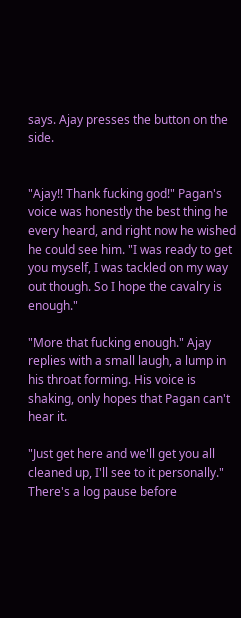says. Ajay presses the button on the side.


"Ajay!! Thank fucking god!" Pagan's voice was honestly the best thing he every heard, and right now he wished he could see him. "I was ready to get you myself, I was tackled on my way out though. So I hope the cavalry is enough."

"More that fucking enough." Ajay replies with a small laugh, a lump in his throat forming. His voice is shaking, only hopes that Pagan can't hear it.

"Just get here and we'll get you all cleaned up, I'll see to it personally." There's a log pause before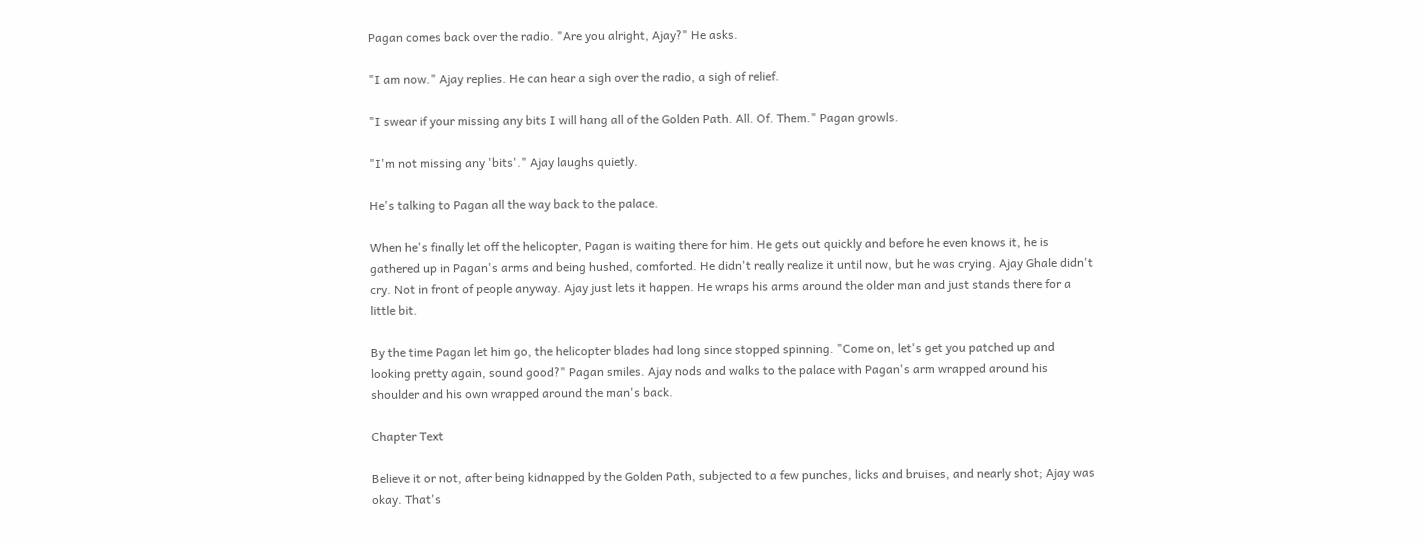Pagan comes back over the radio. "Are you alright, Ajay?" He asks.

"I am now." Ajay replies. He can hear a sigh over the radio, a sigh of relief.

"I swear if your missing any bits I will hang all of the Golden Path. All. Of. Them." Pagan growls.

"I'm not missing any 'bits'." Ajay laughs quietly.

He's talking to Pagan all the way back to the palace.

When he's finally let off the helicopter, Pagan is waiting there for him. He gets out quickly and before he even knows it, he is gathered up in Pagan's arms and being hushed, comforted. He didn't really realize it until now, but he was crying. Ajay Ghale didn't cry. Not in front of people anyway. Ajay just lets it happen. He wraps his arms around the older man and just stands there for a little bit.

By the time Pagan let him go, the helicopter blades had long since stopped spinning. "Come on, let's get you patched up and looking pretty again, sound good?" Pagan smiles. Ajay nods and walks to the palace with Pagan's arm wrapped around his shoulder and his own wrapped around the man's back.

Chapter Text

Believe it or not, after being kidnapped by the Golden Path, subjected to a few punches, licks and bruises, and nearly shot; Ajay was okay. That's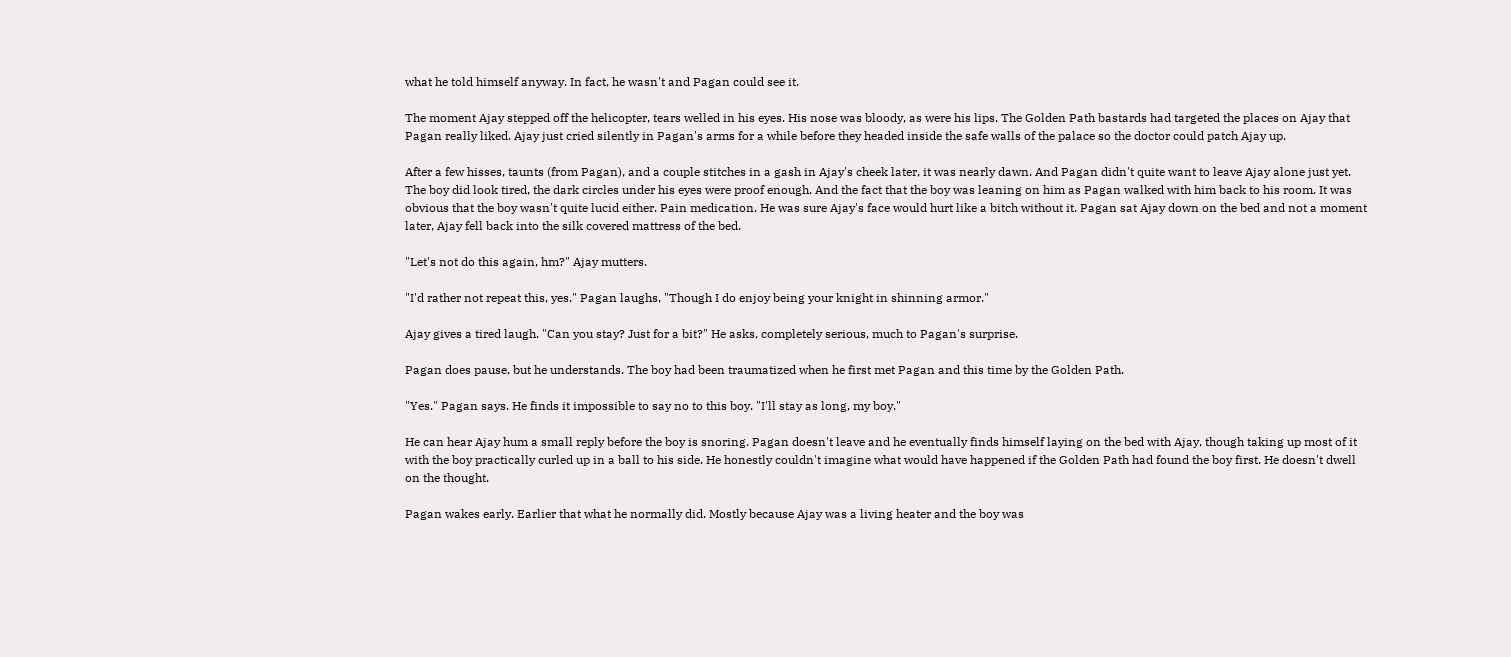what he told himself anyway. In fact, he wasn't and Pagan could see it.

The moment Ajay stepped off the helicopter, tears welled in his eyes. His nose was bloody, as were his lips. The Golden Path bastards had targeted the places on Ajay that Pagan really liked. Ajay just cried silently in Pagan's arms for a while before they headed inside the safe walls of the palace so the doctor could patch Ajay up.

After a few hisses, taunts (from Pagan), and a couple stitches in a gash in Ajay's cheek later, it was nearly dawn. And Pagan didn't quite want to leave Ajay alone just yet. The boy did look tired, the dark circles under his eyes were proof enough. And the fact that the boy was leaning on him as Pagan walked with him back to his room. It was obvious that the boy wasn't quite lucid either. Pain medication. He was sure Ajay's face would hurt like a bitch without it. Pagan sat Ajay down on the bed and not a moment later, Ajay fell back into the silk covered mattress of the bed.

"Let's not do this again, hm?" Ajay mutters.

"I'd rather not repeat this, yes." Pagan laughs, "Though I do enjoy being your knight in shinning armor."

Ajay gives a tired laugh. "Can you stay? Just for a bit?" He asks, completely serious, much to Pagan's surprise.

Pagan does pause, but he understands. The boy had been traumatized when he first met Pagan and this time by the Golden Path.

"Yes." Pagan says. He finds it impossible to say no to this boy. "I'll stay as long, my boy."

He can hear Ajay hum a small reply before the boy is snoring. Pagan doesn't leave and he eventually finds himself laying on the bed with Ajay, though taking up most of it with the boy practically curled up in a ball to his side. He honestly couldn't imagine what would have happened if the Golden Path had found the boy first. He doesn't dwell on the thought.

Pagan wakes early. Earlier that what he normally did. Mostly because Ajay was a living heater and the boy was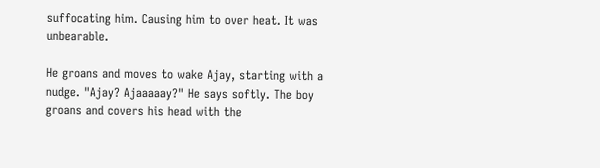suffocating him. Causing him to over heat. It was unbearable.

He groans and moves to wake Ajay, starting with a nudge. "Ajay? Ajaaaaay?" He says softly. The boy groans and covers his head with the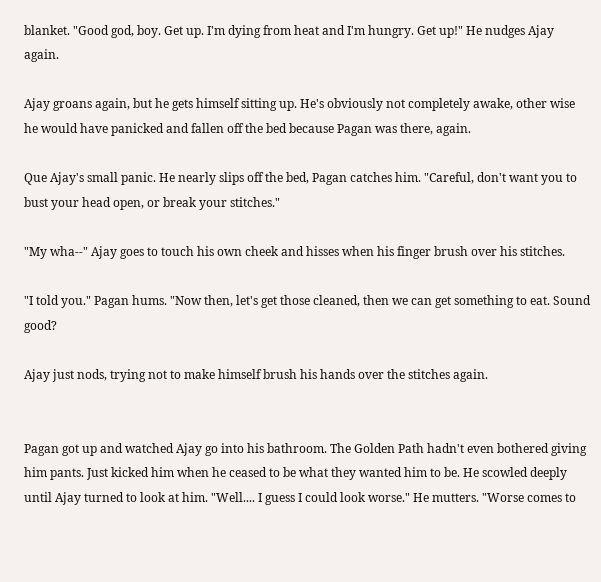blanket. "Good god, boy. Get up. I'm dying from heat and I'm hungry. Get up!" He nudges Ajay again.

Ajay groans again, but he gets himself sitting up. He's obviously not completely awake, other wise he would have panicked and fallen off the bed because Pagan was there, again.

Que Ajay's small panic. He nearly slips off the bed, Pagan catches him. "Careful, don't want you to bust your head open, or break your stitches."

"My wha--" Ajay goes to touch his own cheek and hisses when his finger brush over his stitches.

"I told you." Pagan hums. "Now then, let's get those cleaned, then we can get something to eat. Sound good?

Ajay just nods, trying not to make himself brush his hands over the stitches again.


Pagan got up and watched Ajay go into his bathroom. The Golden Path hadn't even bothered giving him pants. Just kicked him when he ceased to be what they wanted him to be. He scowled deeply until Ajay turned to look at him. "Well.... I guess I could look worse." He mutters. "Worse comes to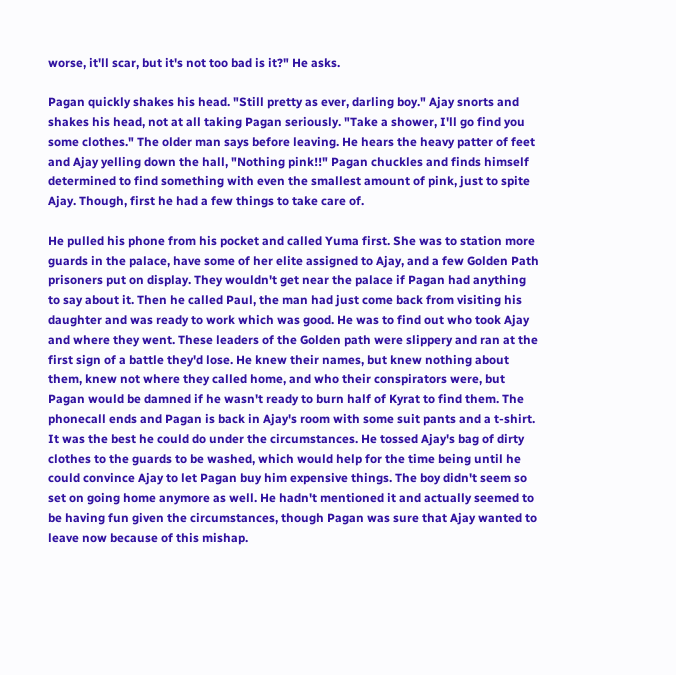worse, it'll scar, but it's not too bad is it?" He asks.

Pagan quickly shakes his head. "Still pretty as ever, darling boy." Ajay snorts and shakes his head, not at all taking Pagan seriously. "Take a shower, I'll go find you some clothes." The older man says before leaving. He hears the heavy patter of feet and Ajay yelling down the hall, "Nothing pink!!" Pagan chuckles and finds himself determined to find something with even the smallest amount of pink, just to spite Ajay. Though, first he had a few things to take care of.

He pulled his phone from his pocket and called Yuma first. She was to station more guards in the palace, have some of her elite assigned to Ajay, and a few Golden Path prisoners put on display. They wouldn't get near the palace if Pagan had anything to say about it. Then he called Paul, the man had just come back from visiting his daughter and was ready to work which was good. He was to find out who took Ajay and where they went. These leaders of the Golden path were slippery and ran at the first sign of a battle they'd lose. He knew their names, but knew nothing about them, knew not where they called home, and who their conspirators were, but Pagan would be damned if he wasn't ready to burn half of Kyrat to find them. The phonecall ends and Pagan is back in Ajay's room with some suit pants and a t-shirt. It was the best he could do under the circumstances. He tossed Ajay's bag of dirty clothes to the guards to be washed, which would help for the time being until he could convince Ajay to let Pagan buy him expensive things. The boy didn't seem so set on going home anymore as well. He hadn't mentioned it and actually seemed to be having fun given the circumstances, though Pagan was sure that Ajay wanted to leave now because of this mishap.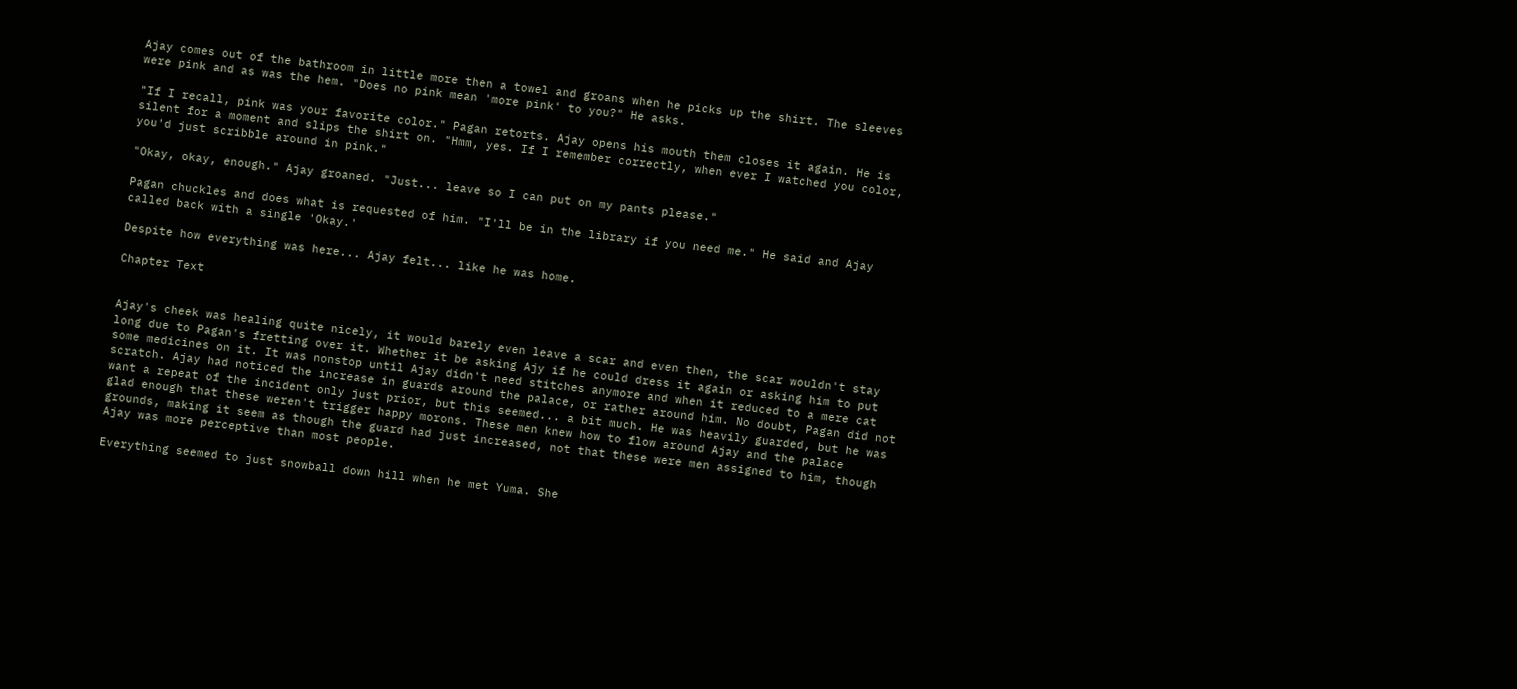Ajay comes out of the bathroom in little more then a towel and groans when he picks up the shirt. The sleeves were pink and as was the hem. "Does no pink mean 'more pink' to you?" He asks.

"If I recall, pink was your favorite color." Pagan retorts. Ajay opens his mouth them closes it again. He is silent for a moment and slips the shirt on. "Hmm, yes. If I remember correctly, when ever I watched you color, you'd just scribble around in pink."

"Okay, okay, enough." Ajay groaned. "Just... leave so I can put on my pants please."

Pagan chuckles and does what is requested of him. "I'll be in the library if you need me." He said and Ajay called back with a single 'Okay.'

Despite how everything was here... Ajay felt... like he was home.

Chapter Text


Ajay's cheek was healing quite nicely, it would barely even leave a scar and even then, the scar wouldn't stay long due to Pagan's fretting over it. Whether it be asking Ajy if he could dress it again or asking him to put some medicines on it. It was nonstop until Ajay didn't need stitches anymore and when it reduced to a mere cat scratch. Ajay had noticed the increase in guards around the palace, or rather around him. No doubt, Pagan did not want a repeat of the incident only just prior, but this seemed... a bit much. He was heavily guarded, but he was glad enough that these weren't trigger happy morons. These men knew how to flow around Ajay and the palace grounds, making it seem as though the guard had just increased, not that these were men assigned to him, though Ajay was more perceptive than most people.

Everything seemed to just snowball down hill when he met Yuma. She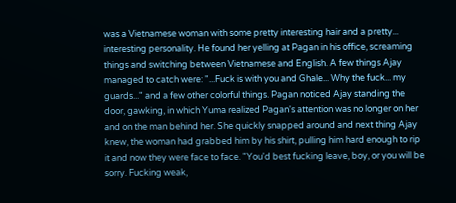was a Vietnamese woman with some pretty interesting hair and a pretty... interesting personality. He found her yelling at Pagan in his office, screaming things and switching between Vietnamese and English. A few things Ajay managed to catch were: "...Fuck is with you and Ghale... Why the fuck... my guards..." and a few other colorful things. Pagan noticed Ajay standing the door, gawking, in which Yuma realized Pagan's attention was no longer on her and on the man behind her. She quickly snapped around and next thing Ajay knew, the woman had grabbed him by his shirt, pulling him hard enough to rip it and now they were face to face. "You'd best fucking leave, boy, or you will be sorry. Fucking weak,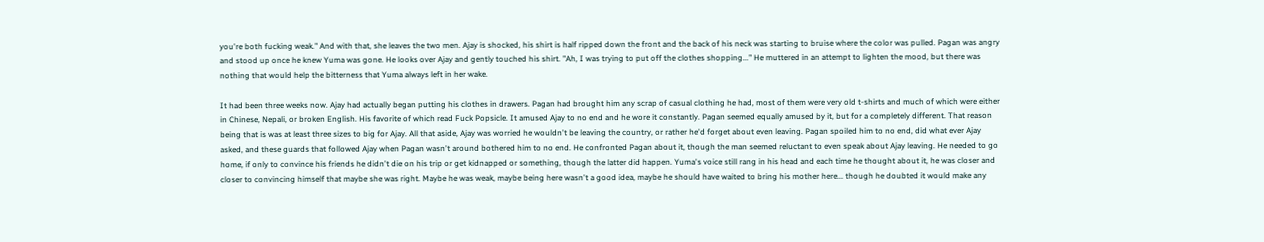you're both fucking weak." And with that, she leaves the two men. Ajay is shocked, his shirt is half ripped down the front and the back of his neck was starting to bruise where the color was pulled. Pagan was angry and stood up once he knew Yuma was gone. He looks over Ajay and gently touched his shirt. "Ah, I was trying to put off the clothes shopping..." He muttered in an attempt to lighten the mood, but there was nothing that would help the bitterness that Yuma always left in her wake.

It had been three weeks now. Ajay had actually began putting his clothes in drawers. Pagan had brought him any scrap of casual clothing he had, most of them were very old t-shirts and much of which were either in Chinese, Nepali, or broken English. His favorite of which read Fuck Popsicle. It amused Ajay to no end and he wore it constantly. Pagan seemed equally amused by it, but for a completely different. That reason being that is was at least three sizes to big for Ajay. All that aside, Ajay was worried he wouldn't be leaving the country, or rather he'd forget about even leaving. Pagan spoiled him to no end, did what ever Ajay asked, and these guards that followed Ajay when Pagan wasn't around bothered him to no end. He confronted Pagan about it, though the man seemed reluctant to even speak about Ajay leaving. He needed to go home, if only to convince his friends he didn't die on his trip or get kidnapped or something, though the latter did happen. Yuma's voice still rang in his head and each time he thought about it, he was closer and closer to convincing himself that maybe she was right. Maybe he was weak, maybe being here wasn't a good idea, maybe he should have waited to bring his mother here... though he doubted it would make any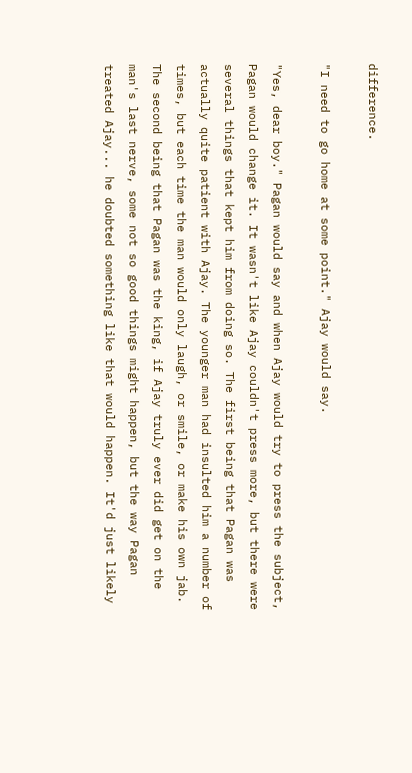difference.

"I need to go home at some point." Ajay would say.

"Yes, dear boy." Pagan would say and when Ajay would try to press the subject, Pagan would change it. It wasn't like Ajay couldn't press more, but there were several things that kept him from doing so. The first being that Pagan was actually quite patient with Ajay. The younger man had insulted him a number of times, but each time the man would only laugh, or smile, or make his own jab. The second being that Pagan was the king, if Ajay truly ever did get on the man's last nerve, some not so good things might happen, but the way Pagan treated Ajay... he doubted something like that would happen. It'd just likely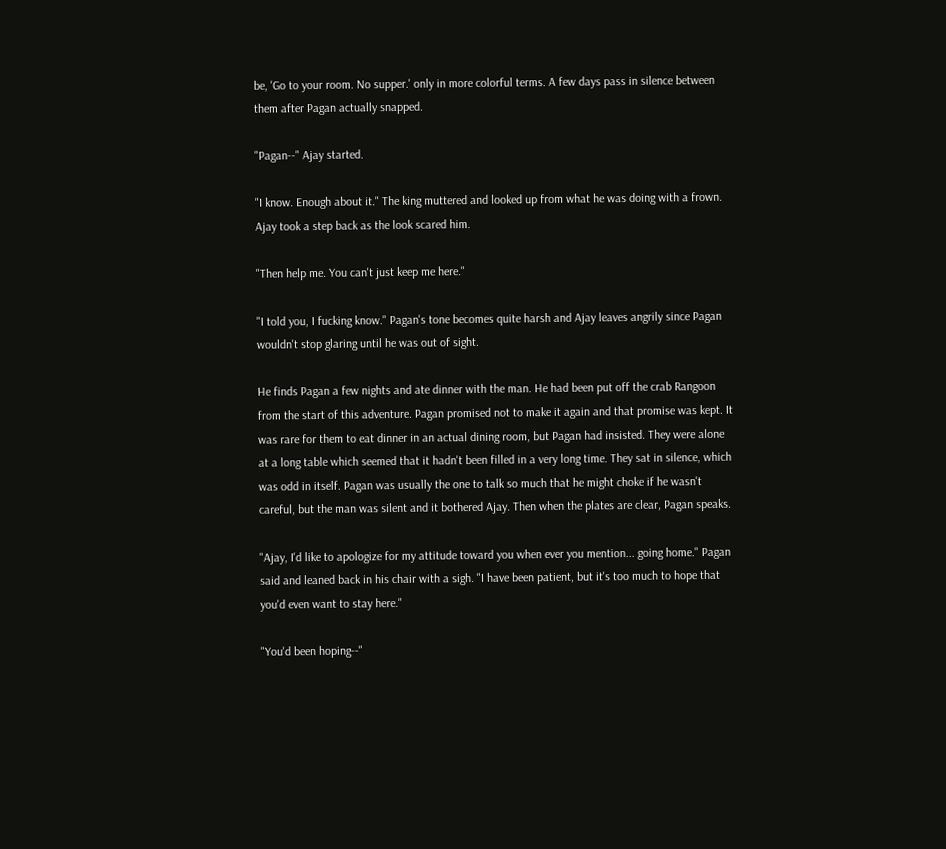be, 'Go to your room. No supper.' only in more colorful terms. A few days pass in silence between them after Pagan actually snapped.

"Pagan--" Ajay started.

"I know. Enough about it." The king muttered and looked up from what he was doing with a frown. Ajay took a step back as the look scared him.

"Then help me. You can't just keep me here."

"I told you, I fucking know." Pagan's tone becomes quite harsh and Ajay leaves angrily since Pagan wouldn't stop glaring until he was out of sight.

He finds Pagan a few nights and ate dinner with the man. He had been put off the crab Rangoon from the start of this adventure. Pagan promised not to make it again and that promise was kept. It was rare for them to eat dinner in an actual dining room, but Pagan had insisted. They were alone at a long table which seemed that it hadn't been filled in a very long time. They sat in silence, which was odd in itself. Pagan was usually the one to talk so much that he might choke if he wasn't careful, but the man was silent and it bothered Ajay. Then when the plates are clear, Pagan speaks.

"Ajay, I'd like to apologize for my attitude toward you when ever you mention... going home." Pagan said and leaned back in his chair with a sigh. "I have been patient, but it's too much to hope that you'd even want to stay here."

"You'd been hoping--"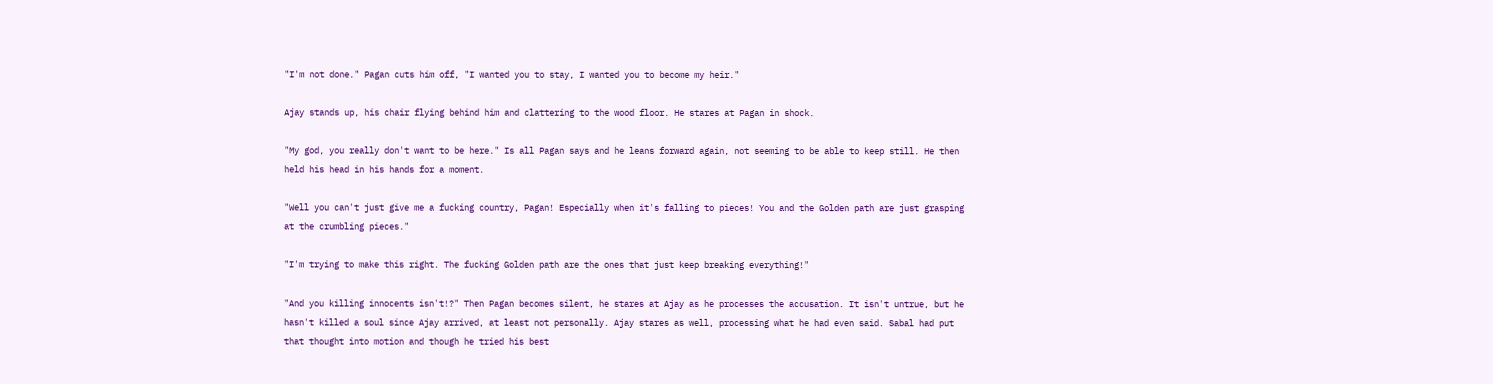"I'm not done." Pagan cuts him off, "I wanted you to stay, I wanted you to become my heir."

Ajay stands up, his chair flying behind him and clattering to the wood floor. He stares at Pagan in shock.

"My god, you really don't want to be here." Is all Pagan says and he leans forward again, not seeming to be able to keep still. He then held his head in his hands for a moment.

"Well you can't just give me a fucking country, Pagan! Especially when it's falling to pieces! You and the Golden path are just grasping at the crumbling pieces."

"I'm trying to make this right. The fucking Golden path are the ones that just keep breaking everything!"

"And you killing innocents isn't!?" Then Pagan becomes silent, he stares at Ajay as he processes the accusation. It isn't untrue, but he hasn't killed a soul since Ajay arrived, at least not personally. Ajay stares as well, processing what he had even said. Sabal had put that thought into motion and though he tried his best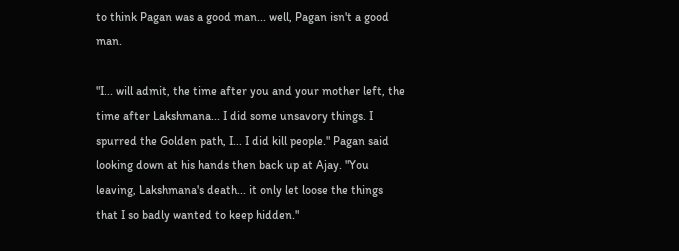to think Pagan was a good man... well, Pagan isn't a good man.

"I... will admit, the time after you and your mother left, the time after Lakshmana... I did some unsavory things. I spurred the Golden path, I... I did kill people." Pagan said looking down at his hands then back up at Ajay. "You leaving, Lakshmana's death... it only let loose the things that I so badly wanted to keep hidden."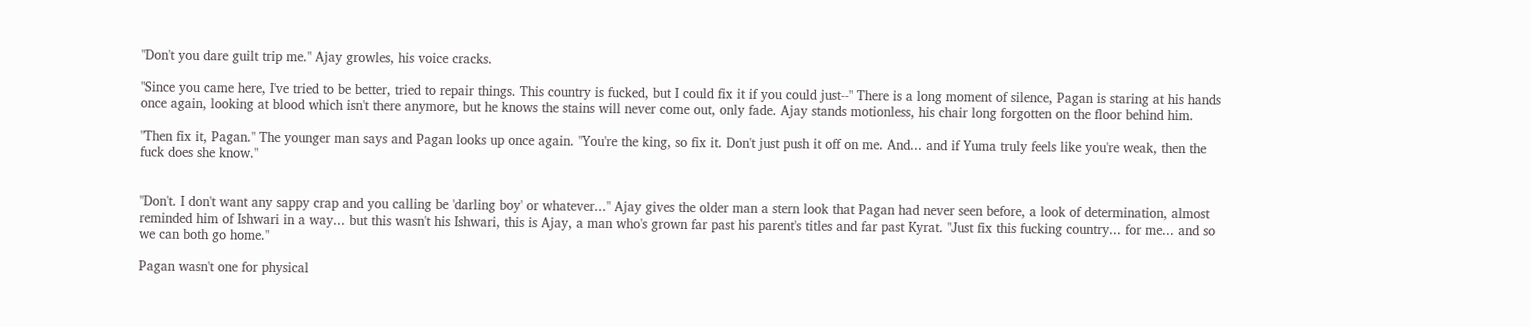"Don't you dare guilt trip me." Ajay growles, his voice cracks.

"Since you came here, I've tried to be better, tried to repair things. This country is fucked, but I could fix it if you could just--" There is a long moment of silence, Pagan is staring at his hands once again, looking at blood which isn't there anymore, but he knows the stains will never come out, only fade. Ajay stands motionless, his chair long forgotten on the floor behind him.

"Then fix it, Pagan." The younger man says and Pagan looks up once again. "You're the king, so fix it. Don't just push it off on me. And... and if Yuma truly feels like you're weak, then the fuck does she know."


"Don't. I don't want any sappy crap and you calling be 'darling boy' or whatever..." Ajay gives the older man a stern look that Pagan had never seen before, a look of determination, almost reminded him of Ishwari in a way... but this wasn't his Ishwari, this is Ajay, a man who's grown far past his parent's titles and far past Kyrat. "Just fix this fucking country... for me... and so we can both go home."

Pagan wasn't one for physical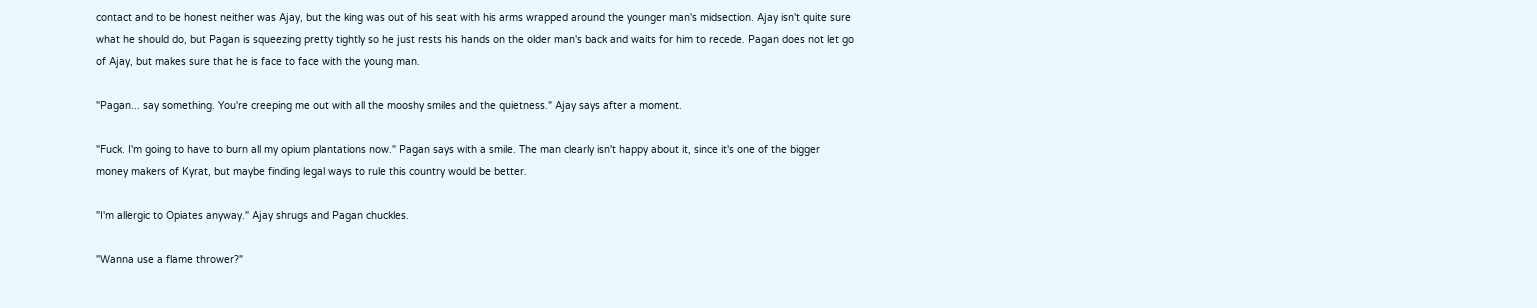contact and to be honest neither was Ajay, but the king was out of his seat with his arms wrapped around the younger man's midsection. Ajay isn't quite sure what he should do, but Pagan is squeezing pretty tightly so he just rests his hands on the older man's back and waits for him to recede. Pagan does not let go of Ajay, but makes sure that he is face to face with the young man.

"Pagan... say something. You're creeping me out with all the mooshy smiles and the quietness." Ajay says after a moment.

"Fuck. I'm going to have to burn all my opium plantations now." Pagan says with a smile. The man clearly isn't happy about it, since it's one of the bigger money makers of Kyrat, but maybe finding legal ways to rule this country would be better.

"I'm allergic to Opiates anyway." Ajay shrugs and Pagan chuckles.

"Wanna use a flame thrower?"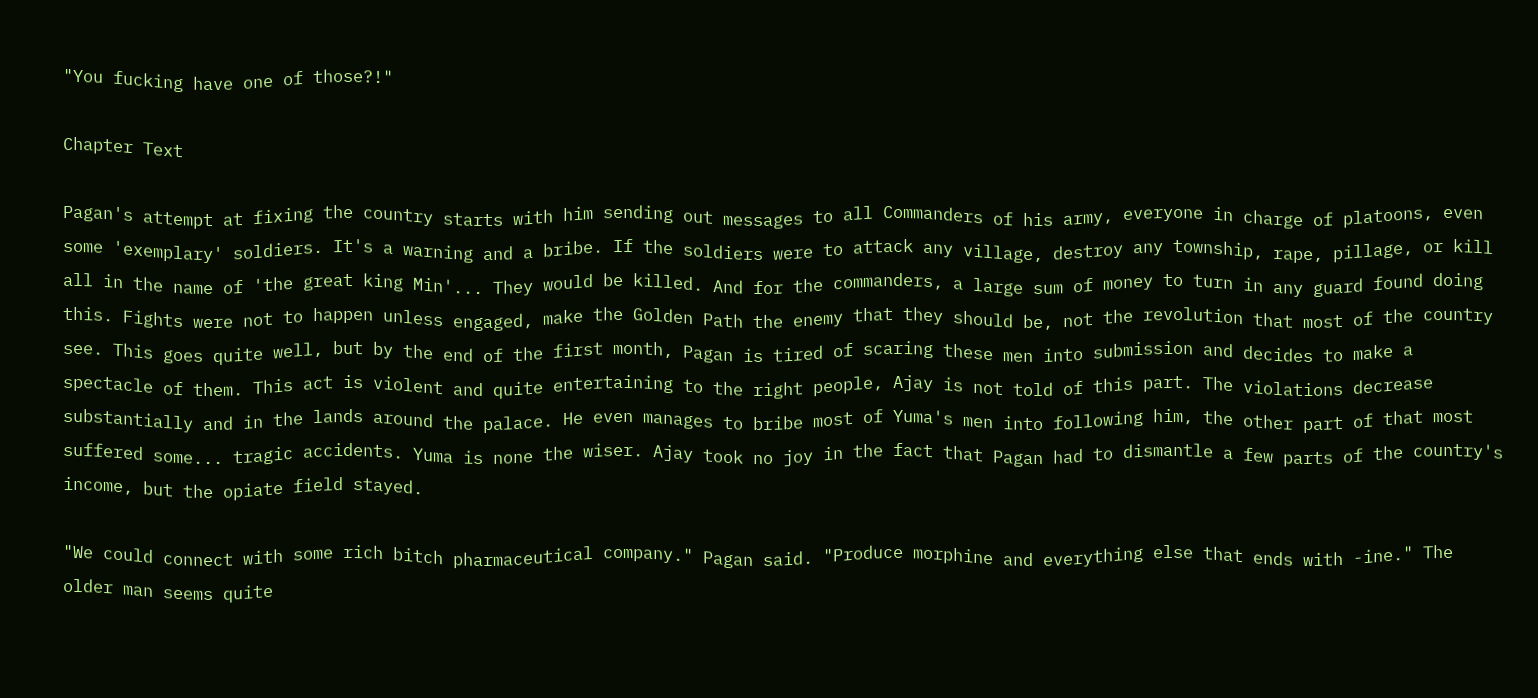"You fucking have one of those?!"

Chapter Text

Pagan's attempt at fixing the country starts with him sending out messages to all Commanders of his army, everyone in charge of platoons, even some 'exemplary' soldiers. It's a warning and a bribe. If the soldiers were to attack any village, destroy any township, rape, pillage, or kill all in the name of 'the great king Min'... They would be killed. And for the commanders, a large sum of money to turn in any guard found doing this. Fights were not to happen unless engaged, make the Golden Path the enemy that they should be, not the revolution that most of the country see. This goes quite well, but by the end of the first month, Pagan is tired of scaring these men into submission and decides to make a spectacle of them. This act is violent and quite entertaining to the right people, Ajay is not told of this part. The violations decrease substantially and in the lands around the palace. He even manages to bribe most of Yuma's men into following him, the other part of that most suffered some... tragic accidents. Yuma is none the wiser. Ajay took no joy in the fact that Pagan had to dismantle a few parts of the country's income, but the opiate field stayed.

"We could connect with some rich bitch pharmaceutical company." Pagan said. "Produce morphine and everything else that ends with -ine." The older man seems quite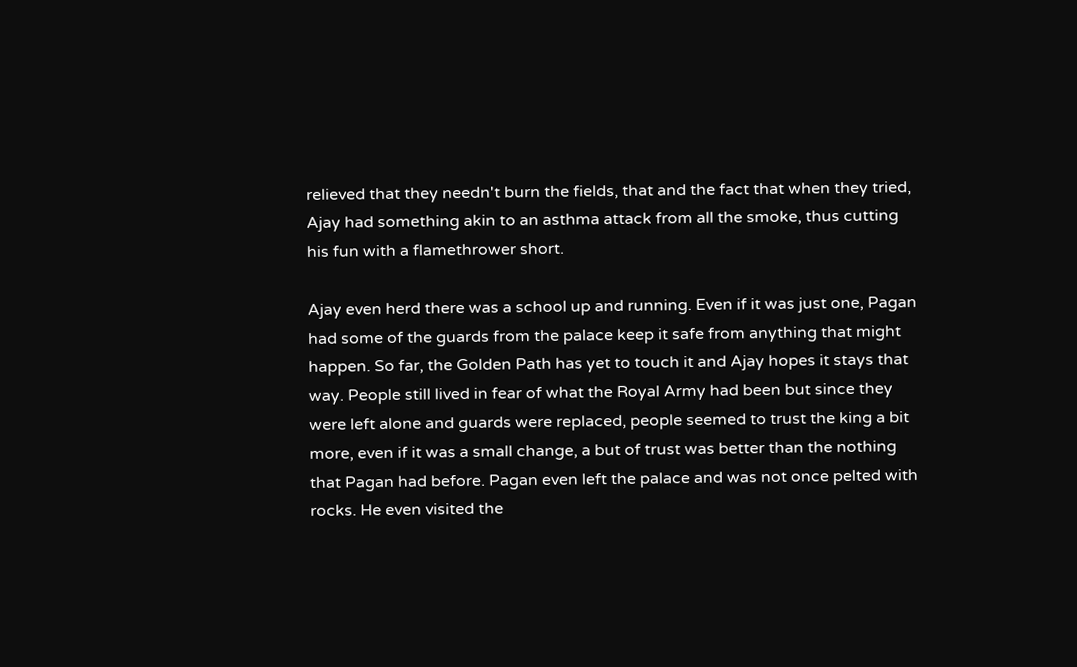relieved that they needn't burn the fields, that and the fact that when they tried, Ajay had something akin to an asthma attack from all the smoke, thus cutting his fun with a flamethrower short.

Ajay even herd there was a school up and running. Even if it was just one, Pagan had some of the guards from the palace keep it safe from anything that might happen. So far, the Golden Path has yet to touch it and Ajay hopes it stays that way. People still lived in fear of what the Royal Army had been but since they were left alone and guards were replaced, people seemed to trust the king a bit more, even if it was a small change, a but of trust was better than the nothing that Pagan had before. Pagan even left the palace and was not once pelted with rocks. He even visited the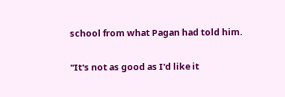school from what Pagan had told him.

"It's not as good as I'd like it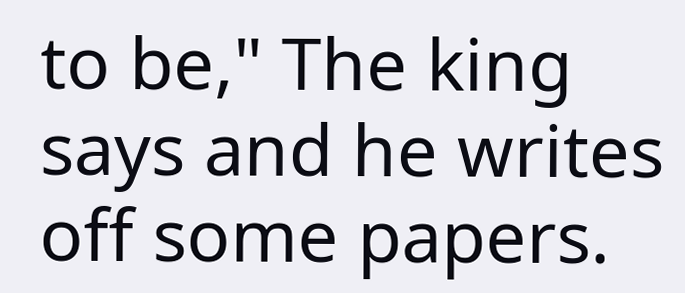to be," The king says and he writes off some papers.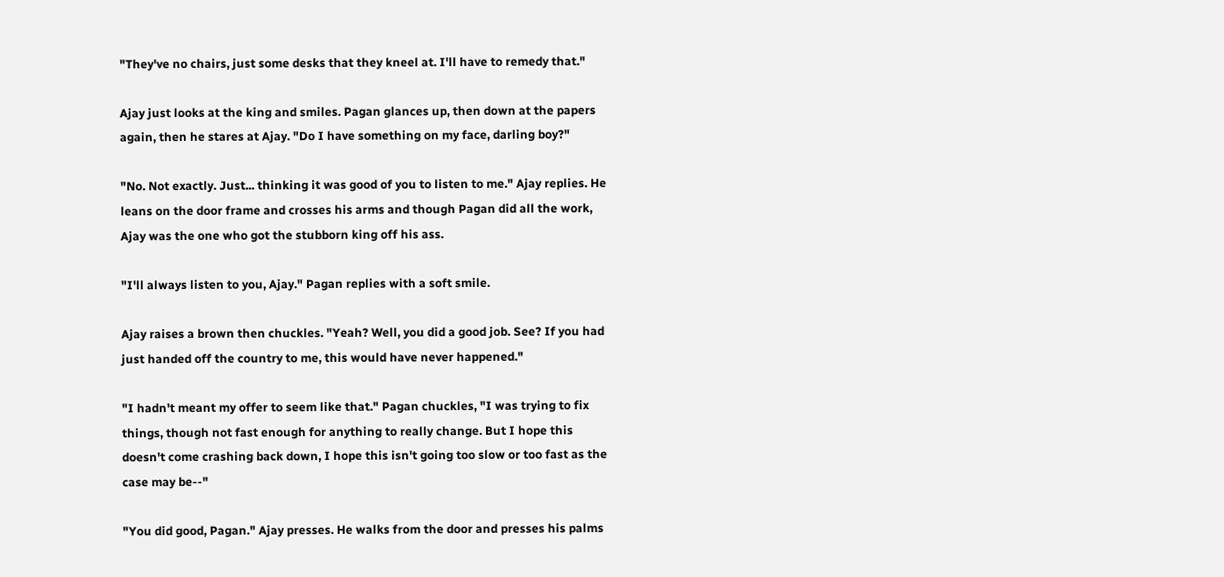"They've no chairs, just some desks that they kneel at. I'll have to remedy that."

Ajay just looks at the king and smiles. Pagan glances up, then down at the papers again, then he stares at Ajay. "Do I have something on my face, darling boy?"

"No. Not exactly. Just... thinking it was good of you to listen to me." Ajay replies. He leans on the door frame and crosses his arms and though Pagan did all the work, Ajay was the one who got the stubborn king off his ass.

"I'll always listen to you, Ajay." Pagan replies with a soft smile.

Ajay raises a brown then chuckles. "Yeah? Well, you did a good job. See? If you had just handed off the country to me, this would have never happened."

"I hadn't meant my offer to seem like that." Pagan chuckles, "I was trying to fix things, though not fast enough for anything to really change. But I hope this doesn't come crashing back down, I hope this isn't going too slow or too fast as the case may be--"

"You did good, Pagan." Ajay presses. He walks from the door and presses his palms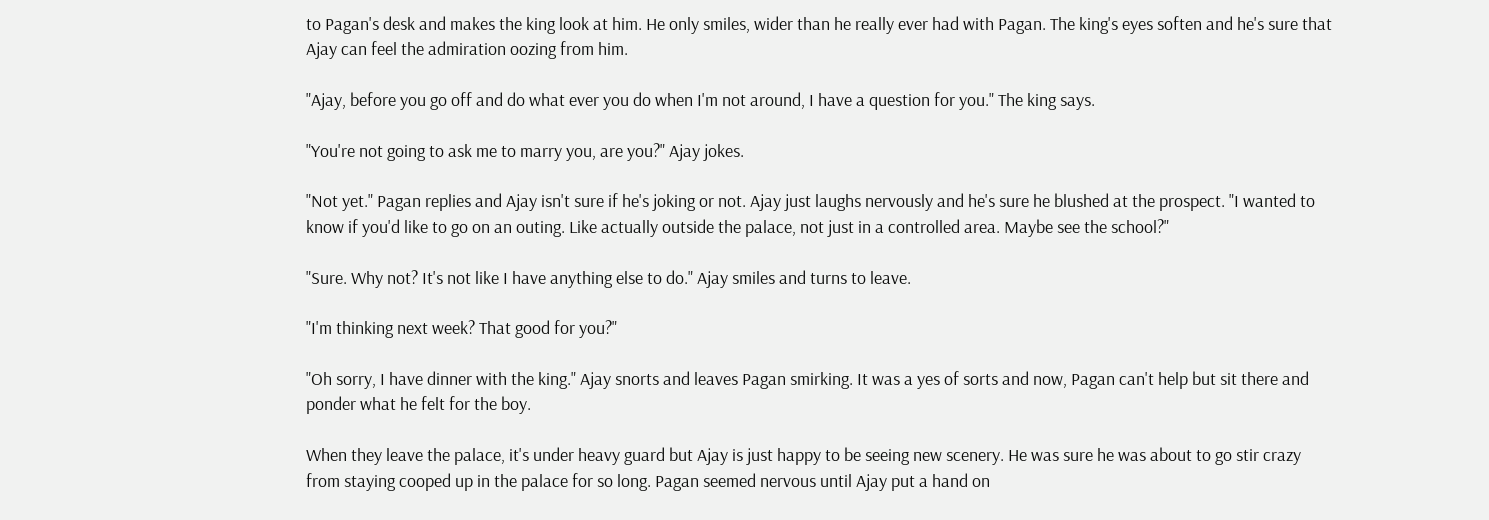to Pagan's desk and makes the king look at him. He only smiles, wider than he really ever had with Pagan. The king's eyes soften and he's sure that Ajay can feel the admiration oozing from him.

"Ajay, before you go off and do what ever you do when I'm not around, I have a question for you." The king says.

"You're not going to ask me to marry you, are you?" Ajay jokes.

"Not yet." Pagan replies and Ajay isn't sure if he's joking or not. Ajay just laughs nervously and he's sure he blushed at the prospect. "I wanted to know if you'd like to go on an outing. Like actually outside the palace, not just in a controlled area. Maybe see the school?"

"Sure. Why not? It's not like I have anything else to do." Ajay smiles and turns to leave.

"I'm thinking next week? That good for you?"

"Oh sorry, I have dinner with the king." Ajay snorts and leaves Pagan smirking. It was a yes of sorts and now, Pagan can't help but sit there and ponder what he felt for the boy.

When they leave the palace, it's under heavy guard but Ajay is just happy to be seeing new scenery. He was sure he was about to go stir crazy from staying cooped up in the palace for so long. Pagan seemed nervous until Ajay put a hand on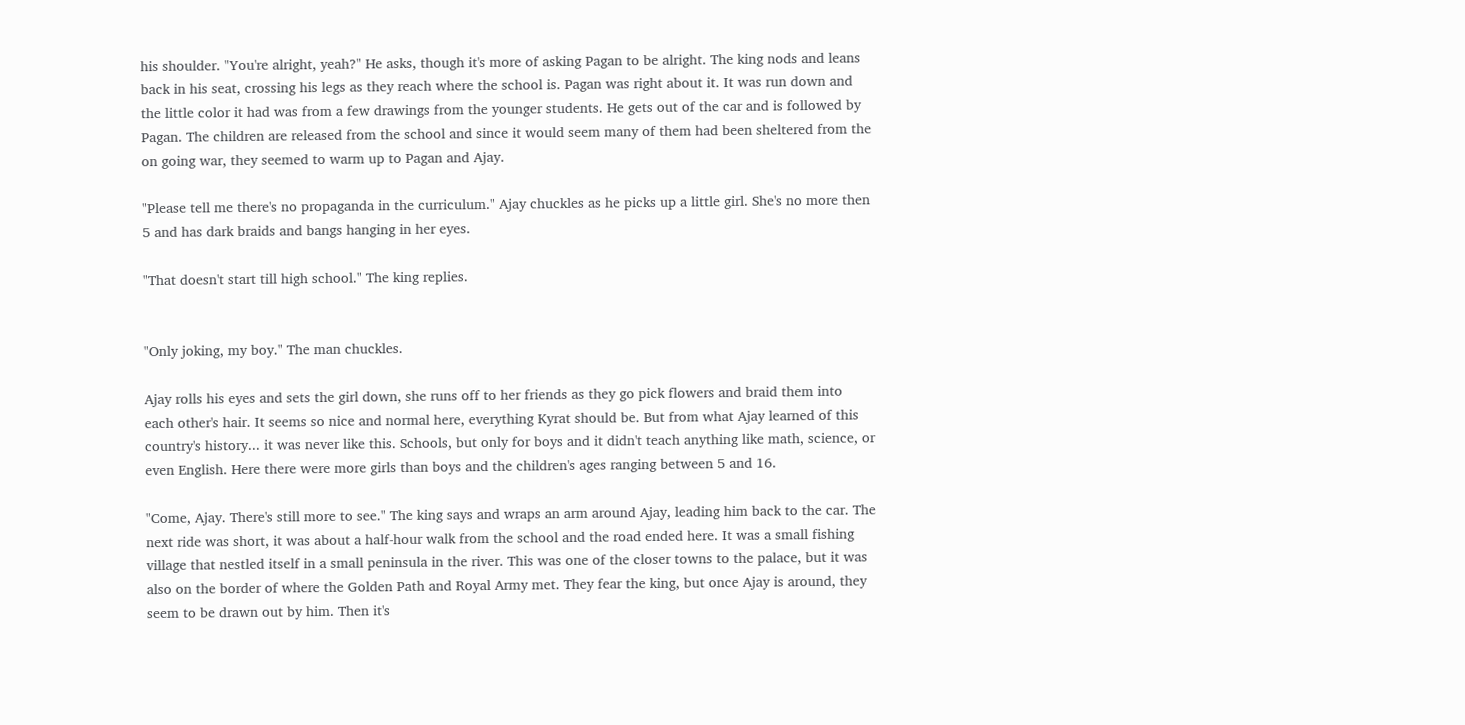his shoulder. "You're alright, yeah?" He asks, though it's more of asking Pagan to be alright. The king nods and leans back in his seat, crossing his legs as they reach where the school is. Pagan was right about it. It was run down and the little color it had was from a few drawings from the younger students. He gets out of the car and is followed by Pagan. The children are released from the school and since it would seem many of them had been sheltered from the on going war, they seemed to warm up to Pagan and Ajay.

"Please tell me there's no propaganda in the curriculum." Ajay chuckles as he picks up a little girl. She's no more then 5 and has dark braids and bangs hanging in her eyes.

"That doesn't start till high school." The king replies.


"Only joking, my boy." The man chuckles.

Ajay rolls his eyes and sets the girl down, she runs off to her friends as they go pick flowers and braid them into each other's hair. It seems so nice and normal here, everything Kyrat should be. But from what Ajay learned of this country's history... it was never like this. Schools, but only for boys and it didn't teach anything like math, science, or even English. Here there were more girls than boys and the children's ages ranging between 5 and 16.

"Come, Ajay. There's still more to see." The king says and wraps an arm around Ajay, leading him back to the car. The next ride was short, it was about a half-hour walk from the school and the road ended here. It was a small fishing village that nestled itself in a small peninsula in the river. This was one of the closer towns to the palace, but it was also on the border of where the Golden Path and Royal Army met. They fear the king, but once Ajay is around, they seem to be drawn out by him. Then it's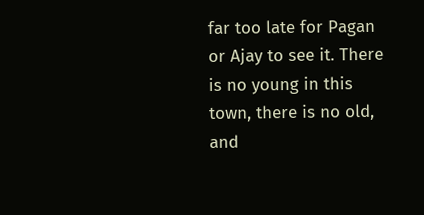far too late for Pagan or Ajay to see it. There is no young in this town, there is no old, and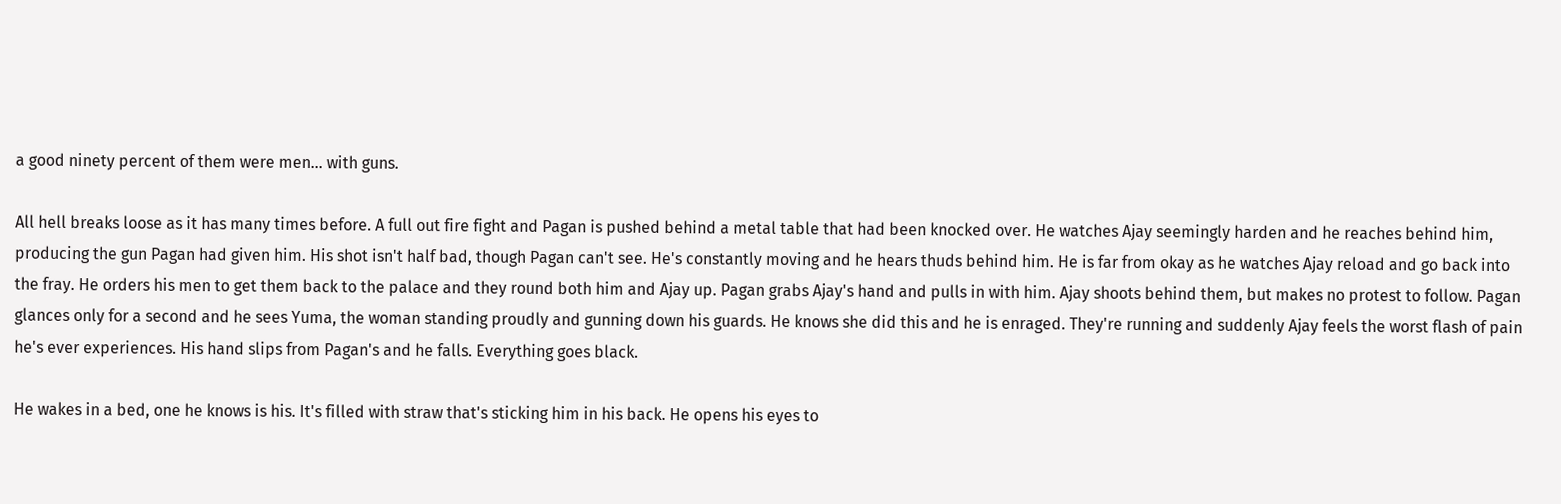a good ninety percent of them were men... with guns.

All hell breaks loose as it has many times before. A full out fire fight and Pagan is pushed behind a metal table that had been knocked over. He watches Ajay seemingly harden and he reaches behind him, producing the gun Pagan had given him. His shot isn't half bad, though Pagan can't see. He's constantly moving and he hears thuds behind him. He is far from okay as he watches Ajay reload and go back into the fray. He orders his men to get them back to the palace and they round both him and Ajay up. Pagan grabs Ajay's hand and pulls in with him. Ajay shoots behind them, but makes no protest to follow. Pagan glances only for a second and he sees Yuma, the woman standing proudly and gunning down his guards. He knows she did this and he is enraged. They're running and suddenly Ajay feels the worst flash of pain he's ever experiences. His hand slips from Pagan's and he falls. Everything goes black.

He wakes in a bed, one he knows is his. It's filled with straw that's sticking him in his back. He opens his eyes to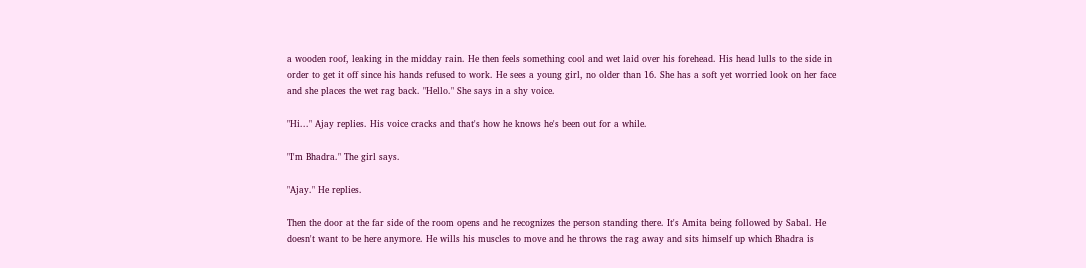a wooden roof, leaking in the midday rain. He then feels something cool and wet laid over his forehead. His head lulls to the side in order to get it off since his hands refused to work. He sees a young girl, no older than 16. She has a soft yet worried look on her face and she places the wet rag back. "Hello." She says in a shy voice.

"Hi..." Ajay replies. His voice cracks and that's how he knows he's been out for a while.

"I'm Bhadra." The girl says.

"Ajay." He replies.

Then the door at the far side of the room opens and he recognizes the person standing there. It's Amita being followed by Sabal. He doesn't want to be here anymore. He wills his muscles to move and he throws the rag away and sits himself up which Bhadra is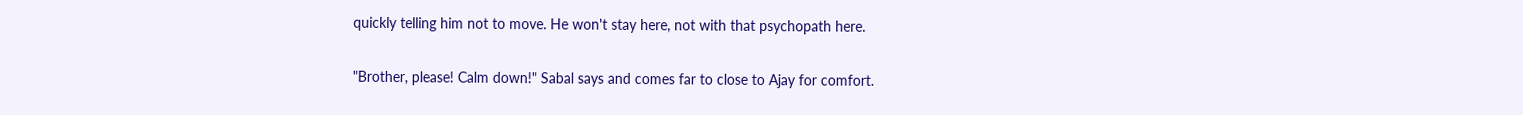quickly telling him not to move. He won't stay here, not with that psychopath here.

"Brother, please! Calm down!" Sabal says and comes far to close to Ajay for comfort.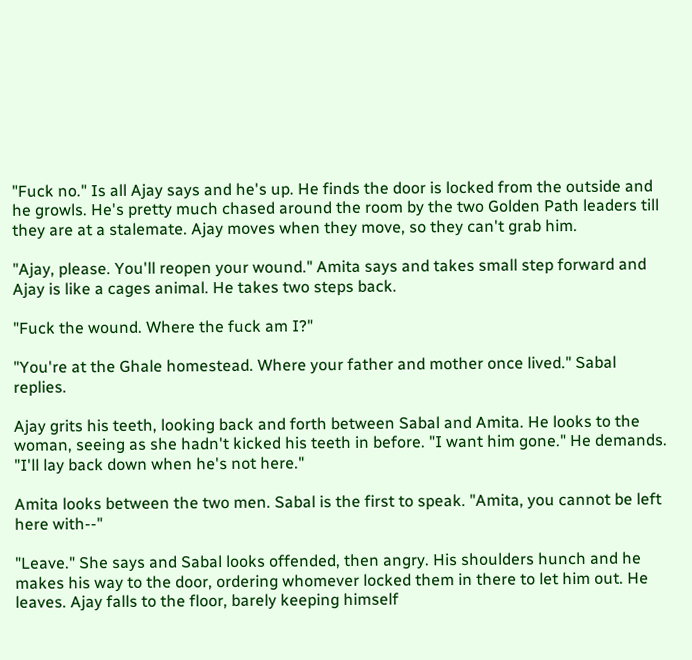"Fuck no." Is all Ajay says and he's up. He finds the door is locked from the outside and he growls. He's pretty much chased around the room by the two Golden Path leaders till they are at a stalemate. Ajay moves when they move, so they can't grab him.

"Ajay, please. You'll reopen your wound." Amita says and takes small step forward and Ajay is like a cages animal. He takes two steps back.

"Fuck the wound. Where the fuck am I?"

"You're at the Ghale homestead. Where your father and mother once lived." Sabal replies.

Ajay grits his teeth, looking back and forth between Sabal and Amita. He looks to the woman, seeing as she hadn't kicked his teeth in before. "I want him gone." He demands. "I'll lay back down when he's not here."

Amita looks between the two men. Sabal is the first to speak. "Amita, you cannot be left here with--"

"Leave." She says and Sabal looks offended, then angry. His shoulders hunch and he makes his way to the door, ordering whomever locked them in there to let him out. He leaves. Ajay falls to the floor, barely keeping himself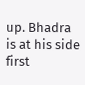up. Bhadra is at his side first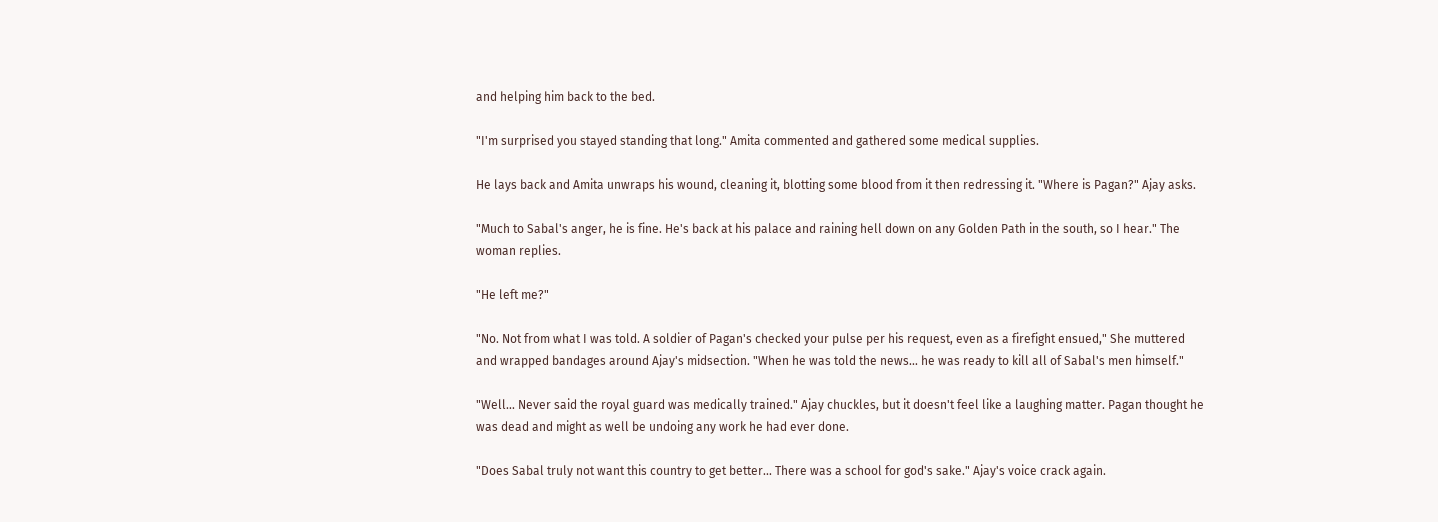and helping him back to the bed.

"I'm surprised you stayed standing that long." Amita commented and gathered some medical supplies.

He lays back and Amita unwraps his wound, cleaning it, blotting some blood from it then redressing it. "Where is Pagan?" Ajay asks.

"Much to Sabal's anger, he is fine. He's back at his palace and raining hell down on any Golden Path in the south, so I hear." The woman replies.

"He left me?"

"No. Not from what I was told. A soldier of Pagan's checked your pulse per his request, even as a firefight ensued," She muttered and wrapped bandages around Ajay's midsection. "When he was told the news... he was ready to kill all of Sabal's men himself."

"Well... Never said the royal guard was medically trained." Ajay chuckles, but it doesn't feel like a laughing matter. Pagan thought he was dead and might as well be undoing any work he had ever done.

"Does Sabal truly not want this country to get better... There was a school for god's sake." Ajay's voice crack again.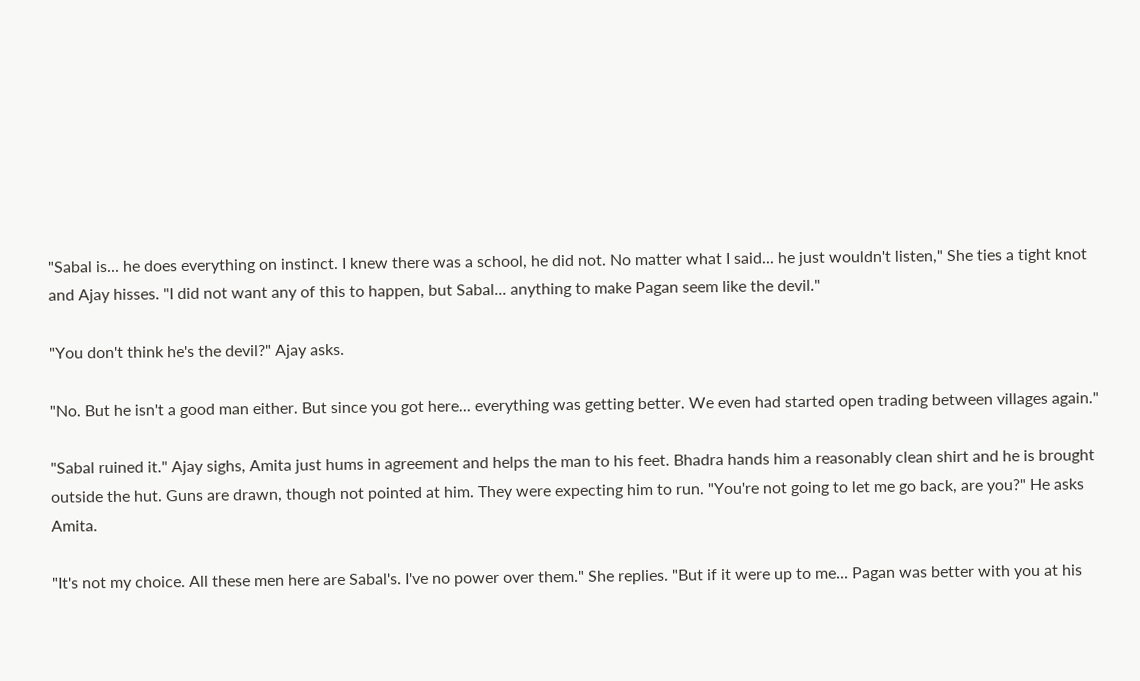"Sabal is... he does everything on instinct. I knew there was a school, he did not. No matter what I said... he just wouldn't listen," She ties a tight knot and Ajay hisses. "I did not want any of this to happen, but Sabal... anything to make Pagan seem like the devil."

"You don't think he's the devil?" Ajay asks.

"No. But he isn't a good man either. But since you got here... everything was getting better. We even had started open trading between villages again."

"Sabal ruined it." Ajay sighs, Amita just hums in agreement and helps the man to his feet. Bhadra hands him a reasonably clean shirt and he is brought outside the hut. Guns are drawn, though not pointed at him. They were expecting him to run. "You're not going to let me go back, are you?" He asks Amita.

"It's not my choice. All these men here are Sabal's. I've no power over them." She replies. "But if it were up to me... Pagan was better with you at his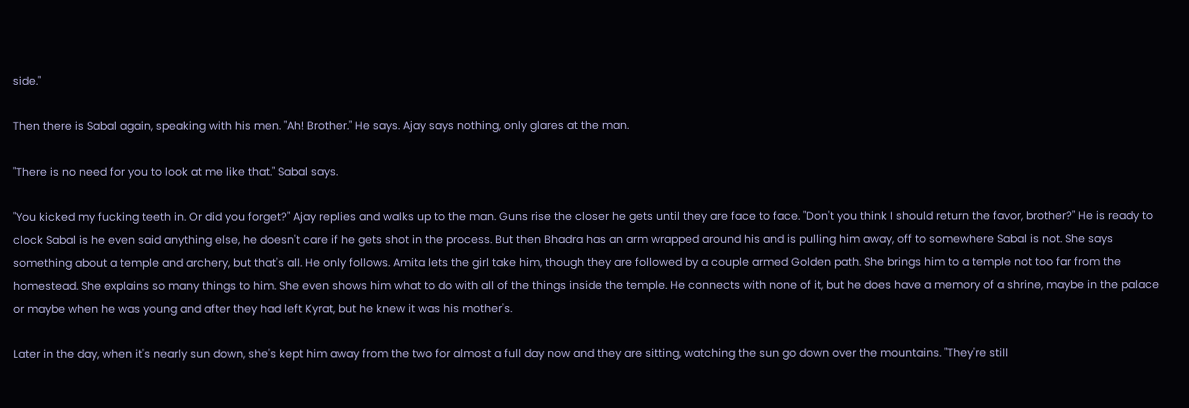side."

Then there is Sabal again, speaking with his men. "Ah! Brother." He says. Ajay says nothing, only glares at the man.

"There is no need for you to look at me like that." Sabal says.

"You kicked my fucking teeth in. Or did you forget?" Ajay replies and walks up to the man. Guns rise the closer he gets until they are face to face. "Don't you think I should return the favor, brother?" He is ready to clock Sabal is he even said anything else, he doesn't care if he gets shot in the process. But then Bhadra has an arm wrapped around his and is pulling him away, off to somewhere Sabal is not. She says something about a temple and archery, but that's all. He only follows. Amita lets the girl take him, though they are followed by a couple armed Golden path. She brings him to a temple not too far from the homestead. She explains so many things to him. She even shows him what to do with all of the things inside the temple. He connects with none of it, but he does have a memory of a shrine, maybe in the palace or maybe when he was young and after they had left Kyrat, but he knew it was his mother's.

Later in the day, when it's nearly sun down, she's kept him away from the two for almost a full day now and they are sitting, watching the sun go down over the mountains. "They're still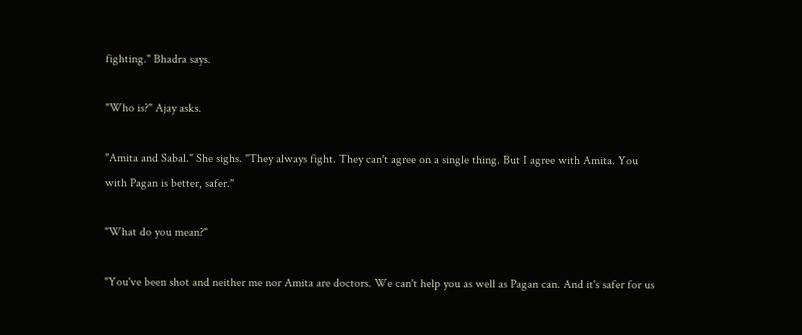fighting." Bhadra says.

"Who is?" Ajay asks.

"Amita and Sabal." She sighs. "They always fight. They can't agree on a single thing. But I agree with Amita. You with Pagan is better, safer."

"What do you mean?"

"You've been shot and neither me nor Amita are doctors. We can't help you as well as Pagan can. And it's safer for us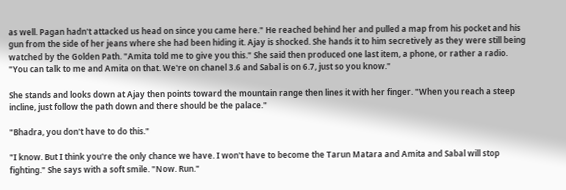as well. Pagan hadn't attacked us head on since you came here." He reached behind her and pulled a map from his pocket and his gun from the side of her jeans where she had been hiding it. Ajay is shocked. She hands it to him secretively as they were still being watched by the Golden Path. "Amita told me to give you this." She said then produced one last item, a phone, or rather a radio. "You can talk to me and Amita on that. We're on chanel 3.6 and Sabal is on 6.7, just so you know."

She stands and looks down at Ajay then points toward the mountain range then lines it with her finger. "When you reach a steep incline, just follow the path down and there should be the palace."

"Bhadra, you don't have to do this."

"I know. But I think you're the only chance we have. I won't have to become the Tarun Matara and Amita and Sabal will stop fighting." She says with a soft smile. "Now. Run."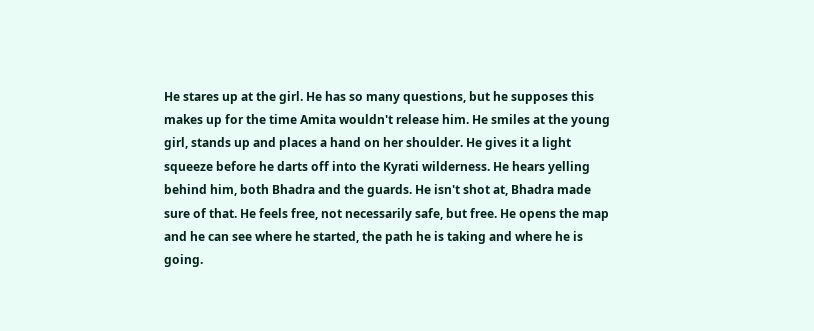He stares up at the girl. He has so many questions, but he supposes this makes up for the time Amita wouldn't release him. He smiles at the young girl, stands up and places a hand on her shoulder. He gives it a light squeeze before he darts off into the Kyrati wilderness. He hears yelling behind him, both Bhadra and the guards. He isn't shot at, Bhadra made sure of that. He feels free, not necessarily safe, but free. He opens the map and he can see where he started, the path he is taking and where he is going.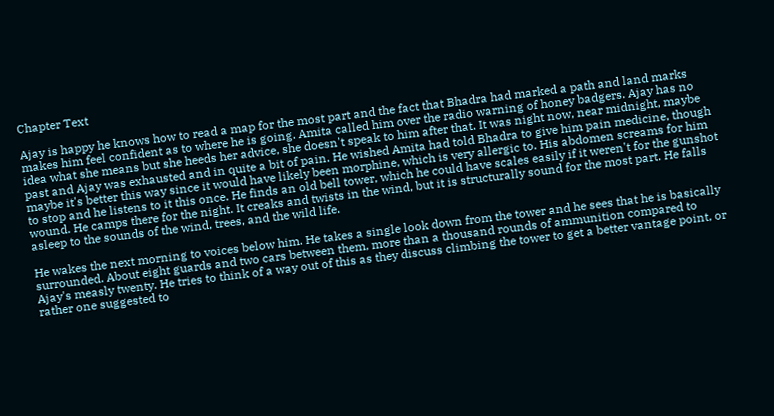Chapter Text

Ajay is happy he knows how to read a map for the most part and the fact that Bhadra had marked a path and land marks makes him feel confident as to where he is going. Amita called him over the radio warning of honey badgers. Ajay has no idea what she means but she heeds her advice, she doesn't speak to him after that. It was night now, near midnight, maybe past and Ajay was exhausted and in quite a bit of pain. He wished Amita had told Bhadra to give him pain medicine, though maybe it's better this way since it would have likely been morphine, which is very allergic to. His abdomen screams for him to stop and he listens to it this once. He finds an old bell tower, which he could have scales easily if it weren't for the gunshot wound. He camps there for the night. It creaks and twists in the wind, but it is structurally sound for the most part. He falls asleep to the sounds of the wind, trees, and the wild life.

He wakes the next morning to voices below him. He takes a single look down from the tower and he sees that he is basically surrounded. About eight guards and two cars between them, more than a thousand rounds of ammunition compared to Ajay's measly twenty. He tries to think of a way out of this as they discuss climbing the tower to get a better vantage point, or rather one suggested to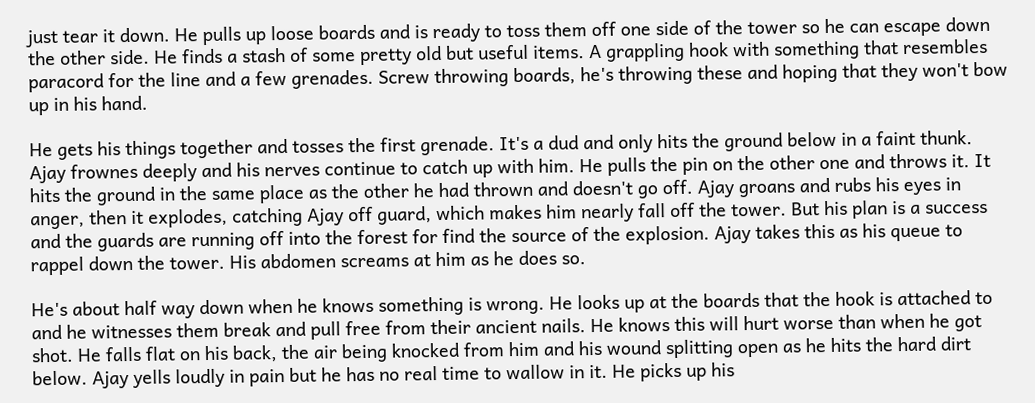just tear it down. He pulls up loose boards and is ready to toss them off one side of the tower so he can escape down the other side. He finds a stash of some pretty old but useful items. A grappling hook with something that resembles paracord for the line and a few grenades. Screw throwing boards, he's throwing these and hoping that they won't bow up in his hand.

He gets his things together and tosses the first grenade. It's a dud and only hits the ground below in a faint thunk. Ajay frownes deeply and his nerves continue to catch up with him. He pulls the pin on the other one and throws it. It hits the ground in the same place as the other he had thrown and doesn't go off. Ajay groans and rubs his eyes in anger, then it explodes, catching Ajay off guard, which makes him nearly fall off the tower. But his plan is a success and the guards are running off into the forest for find the source of the explosion. Ajay takes this as his queue to rappel down the tower. His abdomen screams at him as he does so.

He's about half way down when he knows something is wrong. He looks up at the boards that the hook is attached to and he witnesses them break and pull free from their ancient nails. He knows this will hurt worse than when he got shot. He falls flat on his back, the air being knocked from him and his wound splitting open as he hits the hard dirt below. Ajay yells loudly in pain but he has no real time to wallow in it. He picks up his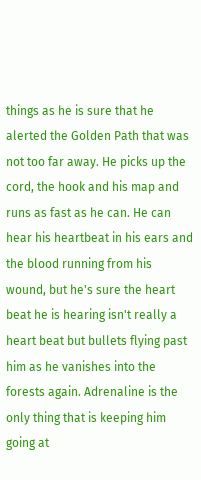things as he is sure that he alerted the Golden Path that was not too far away. He picks up the cord, the hook and his map and runs as fast as he can. He can hear his heartbeat in his ears and the blood running from his wound, but he's sure the heart beat he is hearing isn't really a heart beat but bullets flying past him as he vanishes into the forests again. Adrenaline is the only thing that is keeping him going at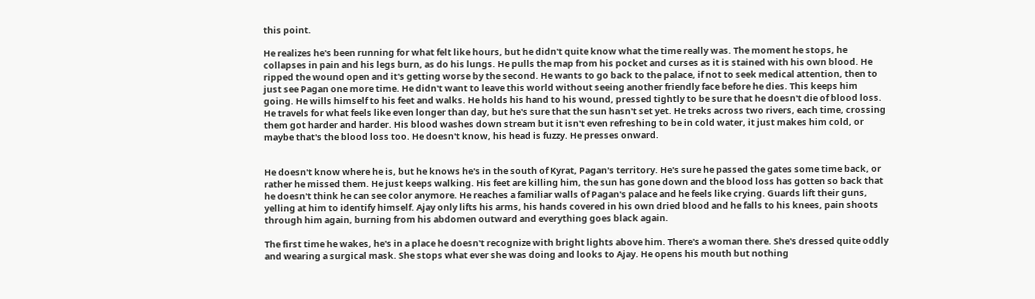this point.

He realizes he's been running for what felt like hours, but he didn't quite know what the time really was. The moment he stops, he collapses in pain and his legs burn, as do his lungs. He pulls the map from his pocket and curses as it is stained with his own blood. He ripped the wound open and it's getting worse by the second. He wants to go back to the palace, if not to seek medical attention, then to just see Pagan one more time. He didn't want to leave this world without seeing another friendly face before he dies. This keeps him going. He wills himself to his feet and walks. He holds his hand to his wound, pressed tightly to be sure that he doesn't die of blood loss. He travels for what feels like even longer than day, but he's sure that the sun hasn't set yet. He treks across two rivers, each time, crossing them got harder and harder. His blood washes down stream but it isn't even refreshing to be in cold water, it just makes him cold, or maybe that's the blood loss too. He doesn't know, his head is fuzzy. He presses onward.


He doesn't know where he is, but he knows he's in the south of Kyrat, Pagan's territory. He's sure he passed the gates some time back, or rather he missed them. He just keeps walking. His feet are killing him, the sun has gone down and the blood loss has gotten so back that he doesn't think he can see color anymore. He reaches a familiar walls of Pagan's palace and he feels like crying. Guards lift their guns, yelling at him to identify himself. Ajay only lifts his arms, his hands covered in his own dried blood and he falls to his knees, pain shoots through him again, burning from his abdomen outward and everything goes black again.

The first time he wakes, he's in a place he doesn't recognize with bright lights above him. There's a woman there. She's dressed quite oddly and wearing a surgical mask. She stops what ever she was doing and looks to Ajay. He opens his mouth but nothing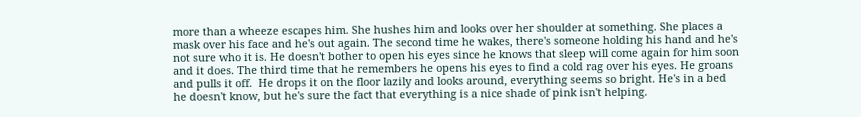more than a wheeze escapes him. She hushes him and looks over her shoulder at something. She places a mask over his face and he's out again. The second time he wakes, there's someone holding his hand and he's not sure who it is. He doesn't bother to open his eyes since he knows that sleep will come again for him soon and it does. The third time that he remembers he opens his eyes to find a cold rag over his eyes. He groans and pulls it off.  He drops it on the floor lazily and looks around, everything seems so bright. He's in a bed he doesn't know, but he's sure the fact that everything is a nice shade of pink isn't helping.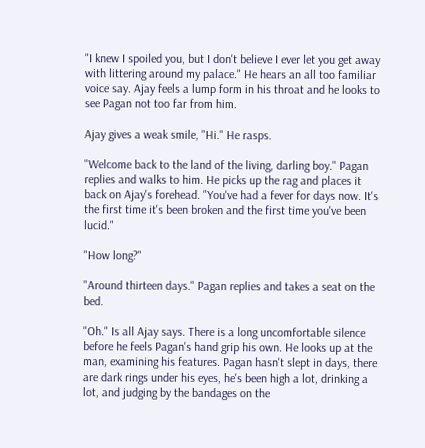"I knew I spoiled you, but I don't believe I ever let you get away with littering around my palace." He hears an all too familiar voice say. Ajay feels a lump form in his throat and he looks to see Pagan not too far from him.

Ajay gives a weak smile, "Hi." He rasps.

"Welcome back to the land of the living, darling boy." Pagan replies and walks to him. He picks up the rag and places it back on Ajay's forehead. "You've had a fever for days now. It's the first time it's been broken and the first time you've been lucid."

"How long?"

"Around thirteen days." Pagan replies and takes a seat on the bed.

"Oh." Is all Ajay says. There is a long uncomfortable silence before he feels Pagan's hand grip his own. He looks up at the man, examining his features. Pagan hasn't slept in days, there are dark rings under his eyes, he's been high a lot, drinking a lot, and judging by the bandages on the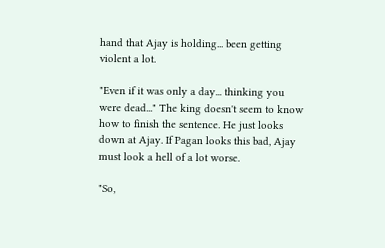hand that Ajay is holding... been getting violent a lot.

"Even if it was only a day... thinking you were dead..." The king doesn't seem to know how to finish the sentence. He just looks down at Ajay. If Pagan looks this bad, Ajay must look a hell of a lot worse.

"So,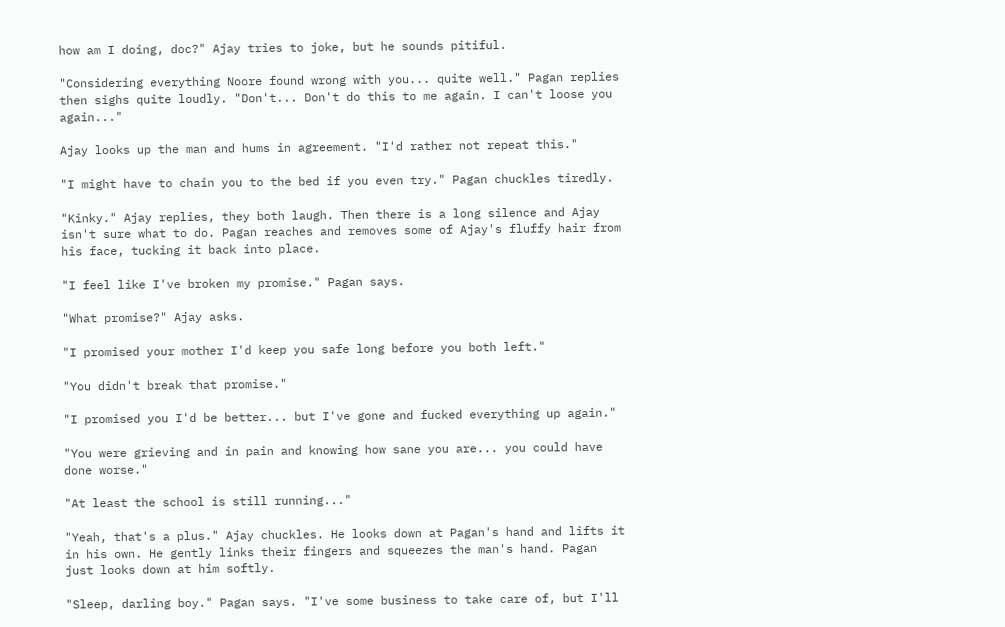how am I doing, doc?" Ajay tries to joke, but he sounds pitiful.

"Considering everything Noore found wrong with you... quite well." Pagan replies then sighs quite loudly. "Don't... Don't do this to me again. I can't loose you again..."

Ajay looks up the man and hums in agreement. "I'd rather not repeat this."

"I might have to chain you to the bed if you even try." Pagan chuckles tiredly.

"Kinky." Ajay replies, they both laugh. Then there is a long silence and Ajay isn't sure what to do. Pagan reaches and removes some of Ajay's fluffy hair from his face, tucking it back into place.

"I feel like I've broken my promise." Pagan says.

"What promise?" Ajay asks.

"I promised your mother I'd keep you safe long before you both left."

"You didn't break that promise."

"I promised you I'd be better... but I've gone and fucked everything up again."

"You were grieving and in pain and knowing how sane you are... you could have done worse."

"At least the school is still running..."

"Yeah, that's a plus." Ajay chuckles. He looks down at Pagan's hand and lifts it in his own. He gently links their fingers and squeezes the man's hand. Pagan just looks down at him softly.

"Sleep, darling boy." Pagan says. "I've some business to take care of, but I'll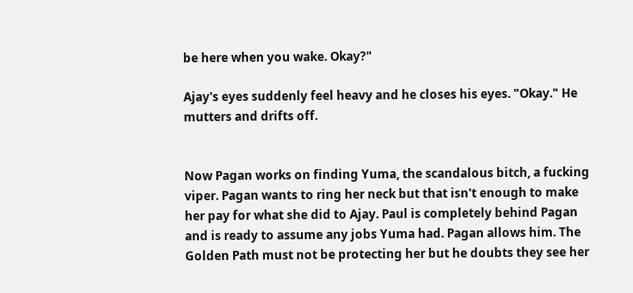be here when you wake. Okay?"

Ajay's eyes suddenly feel heavy and he closes his eyes. "Okay." He mutters and drifts off.


Now Pagan works on finding Yuma, the scandalous bitch, a fucking viper. Pagan wants to ring her neck but that isn't enough to make her pay for what she did to Ajay. Paul is completely behind Pagan and is ready to assume any jobs Yuma had. Pagan allows him. The Golden Path must not be protecting her but he doubts they see her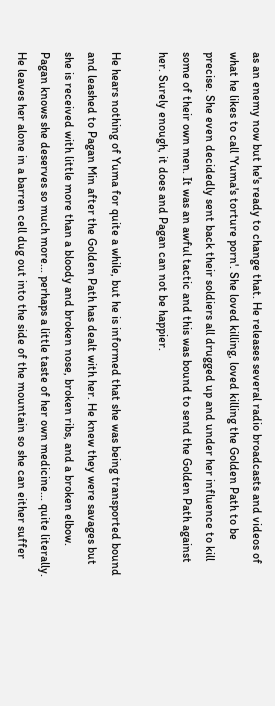as an enemy now but he's ready to change that. He releases several radio broadcasts and videos of what he likes to call 'Yuma's torture porn'. She loved killing, loved killing the Golden Path to be precise. She even decidedly sent back their soldiers all drugged up and under her influence to kill some of their own men. It was an awful tactic and this was bound to send the Golden Path against her. Surely enough, it does and Pagan can not be happier.

He hears nothing of Yuma for quite a while, but he is informed that she was being transported bound and leashed to Pagan Min after the Golden Path has dealt with her. He knew they were savages but she is received with little more than a bloody and broken nose, broken ribs, and a broken elbow. Pagan knows she deserves so much more... perhaps a little taste of her own medicine... quite literally. He leaves her alone in a barren cell dug out into the side of the mountain so she can either suffer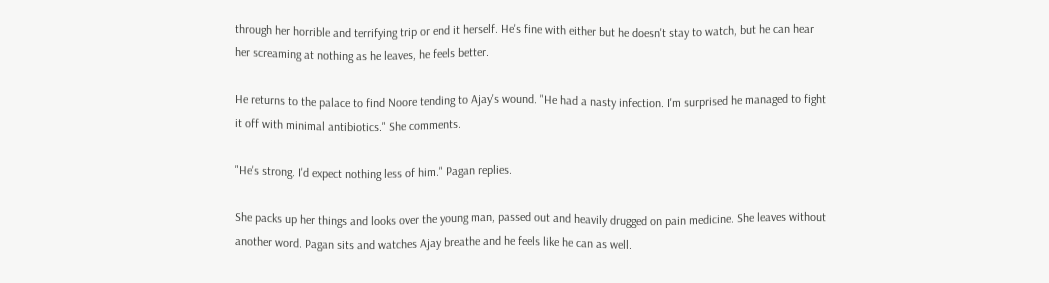through her horrible and terrifying trip or end it herself. He's fine with either but he doesn't stay to watch, but he can hear her screaming at nothing as he leaves, he feels better.

He returns to the palace to find Noore tending to Ajay's wound. "He had a nasty infection. I'm surprised he managed to fight it off with minimal antibiotics." She comments.

"He's strong. I'd expect nothing less of him." Pagan replies.

She packs up her things and looks over the young man, passed out and heavily drugged on pain medicine. She leaves without another word. Pagan sits and watches Ajay breathe and he feels like he can as well.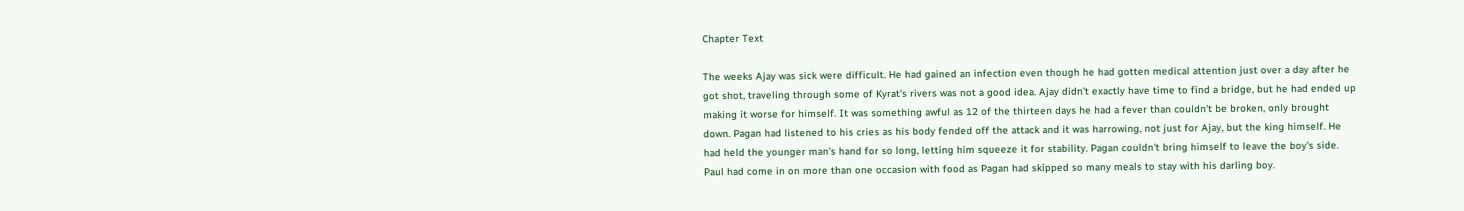Chapter Text

The weeks Ajay was sick were difficult. He had gained an infection even though he had gotten medical attention just over a day after he got shot, traveling through some of Kyrat's rivers was not a good idea. Ajay didn't exactly have time to find a bridge, but he had ended up making it worse for himself. It was something awful as 12 of the thirteen days he had a fever than couldn't be broken, only brought down. Pagan had listened to his cries as his body fended off the attack and it was harrowing, not just for Ajay, but the king himself. He had held the younger man's hand for so long, letting him squeeze it for stability. Pagan couldn't bring himself to leave the boy's side. Paul had come in on more than one occasion with food as Pagan had skipped so many meals to stay with his darling boy.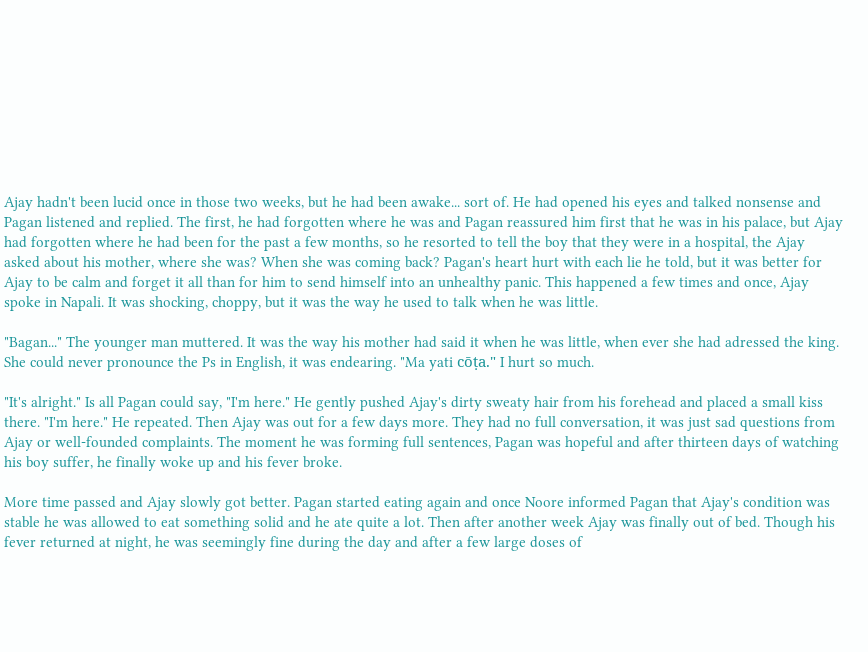Ajay hadn't been lucid once in those two weeks, but he had been awake... sort of. He had opened his eyes and talked nonsense and Pagan listened and replied. The first, he had forgotten where he was and Pagan reassured him first that he was in his palace, but Ajay had forgotten where he had been for the past a few months, so he resorted to tell the boy that they were in a hospital, the Ajay asked about his mother, where she was? When she was coming back? Pagan's heart hurt with each lie he told, but it was better for Ajay to be calm and forget it all than for him to send himself into an unhealthy panic. This happened a few times and once, Ajay spoke in Napali. It was shocking, choppy, but it was the way he used to talk when he was little.

"Bagan..." The younger man muttered. It was the way his mother had said it when he was little, when ever she had adressed the king. She could never pronounce the Ps in English, it was endearing. "Ma yati cōṭa." I hurt so much.

"It's alright." Is all Pagan could say, "I'm here." He gently pushed Ajay's dirty sweaty hair from his forehead and placed a small kiss there. "I'm here." He repeated. Then Ajay was out for a few days more. They had no full conversation, it was just sad questions from Ajay or well-founded complaints. The moment he was forming full sentences, Pagan was hopeful and after thirteen days of watching his boy suffer, he finally woke up and his fever broke.

More time passed and Ajay slowly got better. Pagan started eating again and once Noore informed Pagan that Ajay's condition was stable he was allowed to eat something solid and he ate quite a lot. Then after another week Ajay was finally out of bed. Though his fever returned at night, he was seemingly fine during the day and after a few large doses of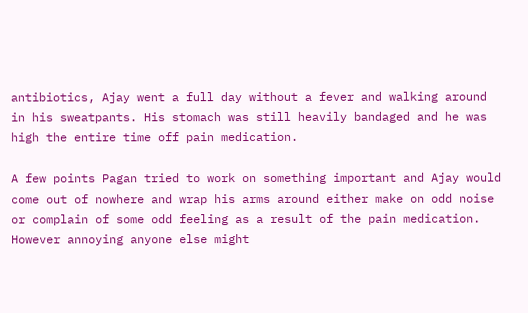antibiotics, Ajay went a full day without a fever and walking around in his sweatpants. His stomach was still heavily bandaged and he was high the entire time off pain medication.

A few points Pagan tried to work on something important and Ajay would come out of nowhere and wrap his arms around either make on odd noise or complain of some odd feeling as a result of the pain medication. However annoying anyone else might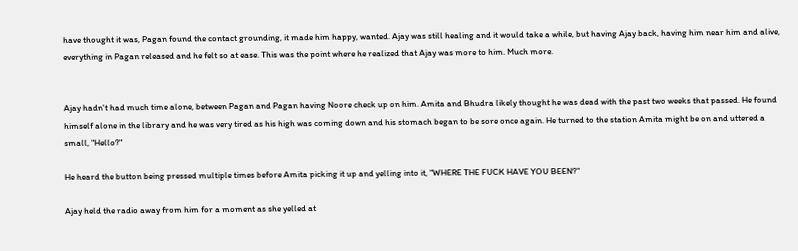have thought it was, Pagan found the contact grounding, it made him happy, wanted. Ajay was still healing and it would take a while, but having Ajay back, having him near him and alive, everything in Pagan released and he felt so at ease. This was the point where he realized that Ajay was more to him. Much more.


Ajay hadn't had much time alone, between Pagan and Pagan having Noore check up on him. Amita and Bhudra likely thought he was dead with the past two weeks that passed. He found himself alone in the library and he was very tired as his high was coming down and his stomach began to be sore once again. He turned to the station Amita might be on and uttered a small, "Hello?"

He heard the button being pressed multiple times before Amita picking it up and yelling into it, "WHERE THE FUCK HAVE YOU BEEN?"

Ajay held the radio away from him for a moment as she yelled at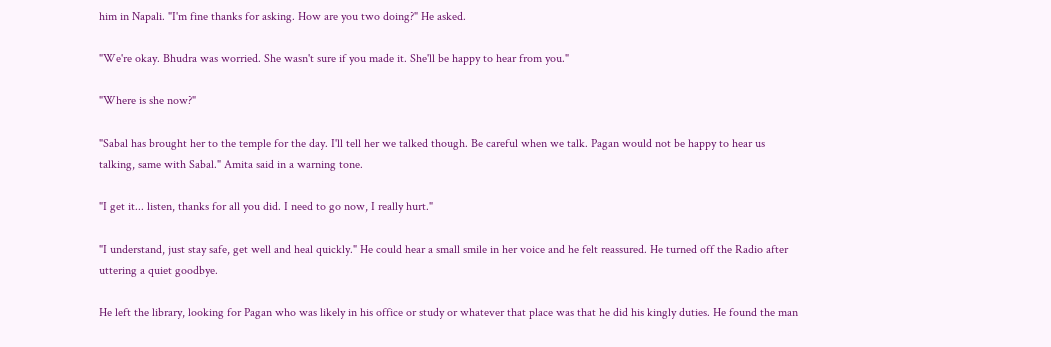him in Napali. "I'm fine thanks for asking. How are you two doing?" He asked.

"We're okay. Bhudra was worried. She wasn't sure if you made it. She'll be happy to hear from you."

"Where is she now?"

"Sabal has brought her to the temple for the day. I'll tell her we talked though. Be careful when we talk. Pagan would not be happy to hear us talking, same with Sabal." Amita said in a warning tone.

"I get it... listen, thanks for all you did. I need to go now, I really hurt."

"I understand, just stay safe, get well and heal quickly." He could hear a small smile in her voice and he felt reassured. He turned off the Radio after uttering a quiet goodbye.

He left the library, looking for Pagan who was likely in his office or study or whatever that place was that he did his kingly duties. He found the man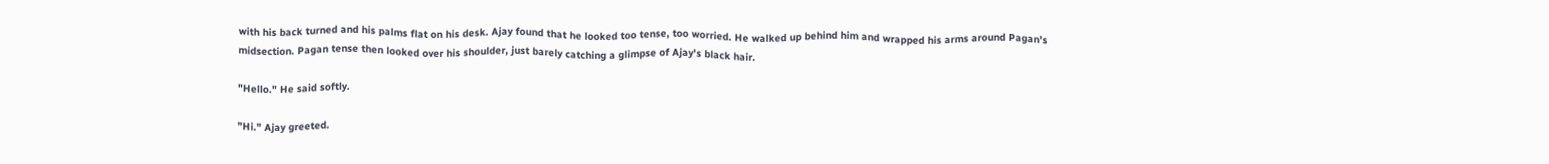with his back turned and his palms flat on his desk. Ajay found that he looked too tense, too worried. He walked up behind him and wrapped his arms around Pagan's midsection. Pagan tense then looked over his shoulder, just barely catching a glimpse of Ajay's black hair.

"Hello." He said softly.

"Hi." Ajay greeted.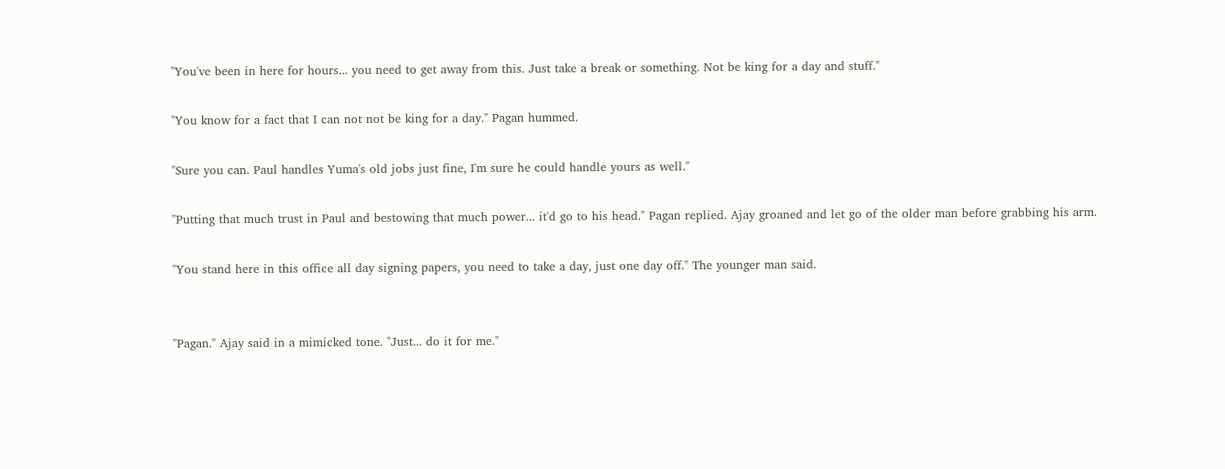"You've been in here for hours... you need to get away from this. Just take a break or something. Not be king for a day and stuff."

"You know for a fact that I can not not be king for a day." Pagan hummed.

"Sure you can. Paul handles Yuma's old jobs just fine, I'm sure he could handle yours as well."

"Putting that much trust in Paul and bestowing that much power... it'd go to his head." Pagan replied. Ajay groaned and let go of the older man before grabbing his arm.

"You stand here in this office all day signing papers, you need to take a day, just one day off." The younger man said.


"Pagan." Ajay said in a mimicked tone. "Just... do it for me."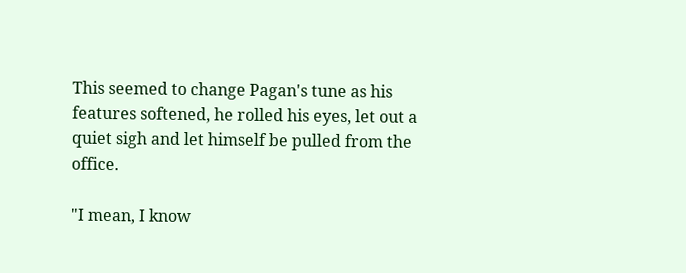This seemed to change Pagan's tune as his features softened, he rolled his eyes, let out a quiet sigh and let himself be pulled from the office.

"I mean, I know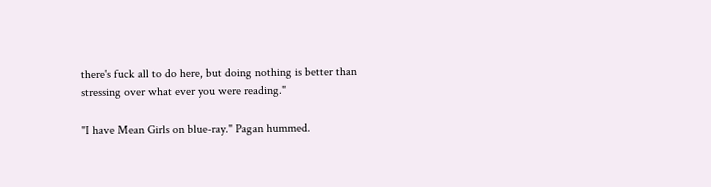there's fuck all to do here, but doing nothing is better than stressing over what ever you were reading."

"I have Mean Girls on blue-ray." Pagan hummed.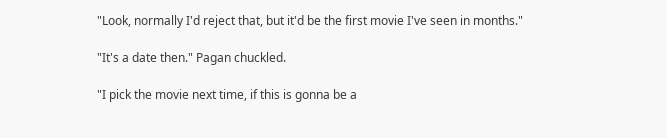"Look, normally I'd reject that, but it'd be the first movie I've seen in months."

"It's a date then." Pagan chuckled.

"I pick the movie next time, if this is gonna be a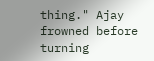thing." Ajay frowned before turning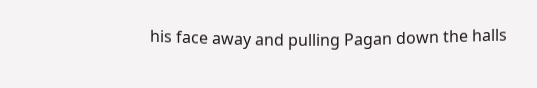his face away and pulling Pagan down the halls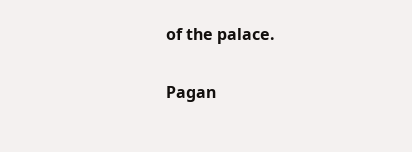of the palace.

Pagan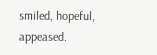smiled, hopeful, appeased.